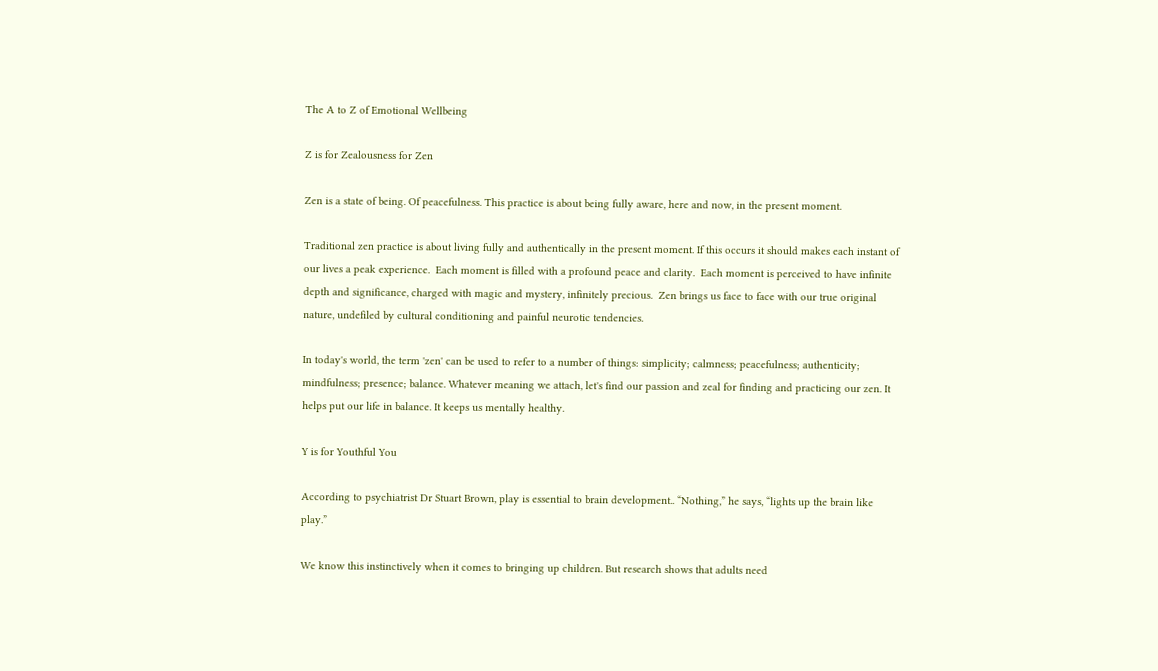The A to Z of Emotional Wellbeing

Z is for Zealousness for Zen

Zen is a state of being. Of peacefulness. This practice is about being fully aware, here and now, in the present moment.

Traditional zen practice is about living fully and authentically in the present moment. If this occurs it should makes each instant of our lives a peak experience.  Each moment is filled with a profound peace and clarity.  Each moment is perceived to have infinite depth and significance, charged with magic and mystery, infinitely precious.  Zen brings us face to face with our true original nature, undefiled by cultural conditioning and painful neurotic tendencies.

In today's world, the term 'zen' can be used to refer to a number of things: simplicity; calmness; peacefulness; authenticity; mindfulness; presence; balance. Whatever meaning we attach, let's find our passion and zeal for finding and practicing our zen. It helps put our life in balance. It keeps us mentally healthy.

Y is for Youthful You

According to psychiatrist Dr Stuart Brown, play is essential to brain development.. “Nothing,” he says, “lights up the brain like play.”

We know this instinctively when it comes to bringing up children. But research shows that adults need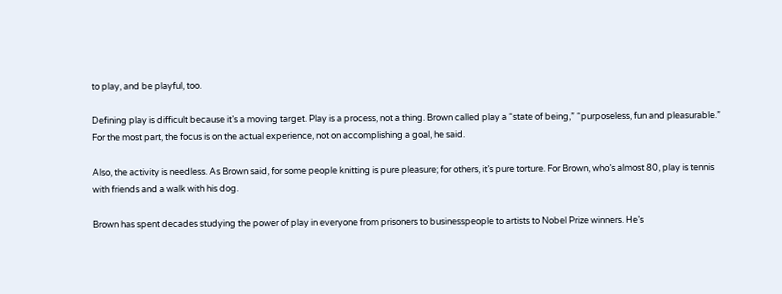to play, and be playful, too.

Defining play is difficult because it’s a moving target. Play is a process, not a thing. Brown called play a “state of being,” “purposeless, fun and pleasurable.” For the most part, the focus is on the actual experience, not on accomplishing a goal, he said.

Also, the activity is needless. As Brown said, for some people knitting is pure pleasure; for others, it’s pure torture. For Brown, who’s almost 80, play is tennis with friends and a walk with his dog.

Brown has spent decades studying the power of play in everyone from prisoners to businesspeople to artists to Nobel Prize winners. He’s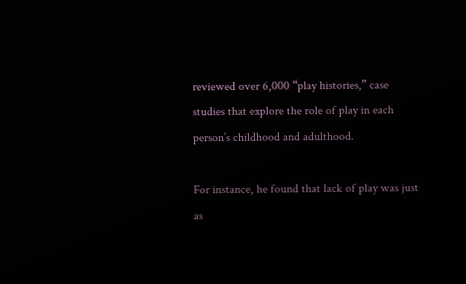reviewed over 6,000 “play histories,” case studies that explore the role of play in each person’s childhood and adulthood.

For instance, he found that lack of play was just as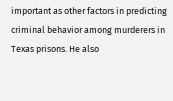important as other factors in predicting criminal behavior among murderers in Texas prisons. He also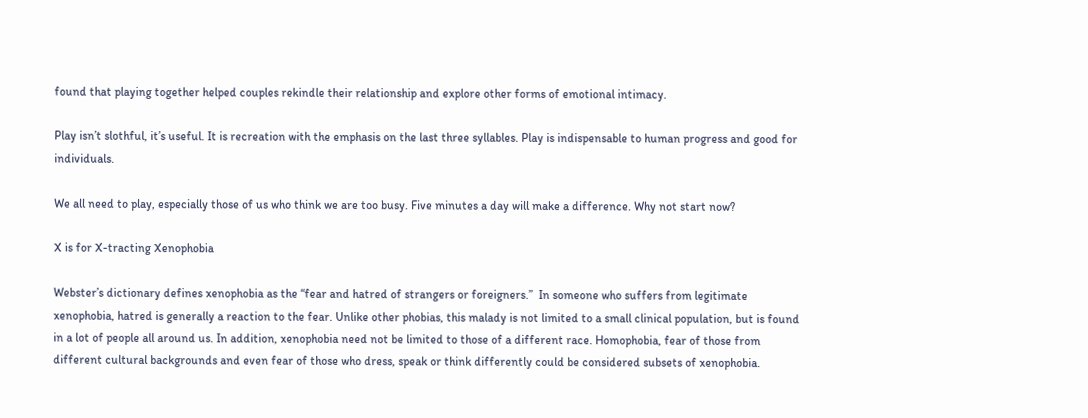found that playing together helped couples rekindle their relationship and explore other forms of emotional intimacy.

Play isn’t slothful, it’s useful. It is recreation with the emphasis on the last three syllables. Play is indispensable to human progress and good for individuals.

We all need to play, especially those of us who think we are too busy. Five minutes a day will make a difference. Why not start now?

X is for X-tracting Xenophobia

Webster’s dictionary defines xenophobia as the “fear and hatred of strangers or foreigners.”  In someone who suffers from legitimate xenophobia, hatred is generally a reaction to the fear. Unlike other phobias, this malady is not limited to a small clinical population, but is found in a lot of people all around us. In addition, xenophobia need not be limited to those of a different race. Homophobia, fear of those from different cultural backgrounds and even fear of those who dress, speak or think differently could be considered subsets of xenophobia.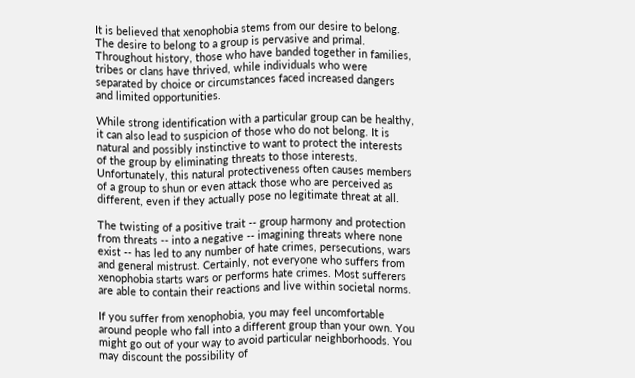It is believed that xenophobia stems from our desire to belong. The desire to belong to a group is pervasive and primal. Throughout history, those who have banded together in families, tribes or clans have thrived, while individuals who were separated by choice or circumstances faced increased dangers and limited opportunities.

While strong identification with a particular group can be healthy, it can also lead to suspicion of those who do not belong. It is natural and possibly instinctive to want to protect the interests of the group by eliminating threats to those interests. Unfortunately, this natural protectiveness often causes members of a group to shun or even attack those who are perceived as different, even if they actually pose no legitimate threat at all.

The twisting of a positive trait -- group harmony and protection from threats -- into a negative -- imagining threats where none exist -- has led to any number of hate crimes, persecutions, wars and general mistrust. Certainly, not everyone who suffers from xenophobia starts wars or performs hate crimes. Most sufferers are able to contain their reactions and live within societal norms.

If you suffer from xenophobia, you may feel uncomfortable around people who fall into a different group than your own. You might go out of your way to avoid particular neighborhoods. You may discount the possibility of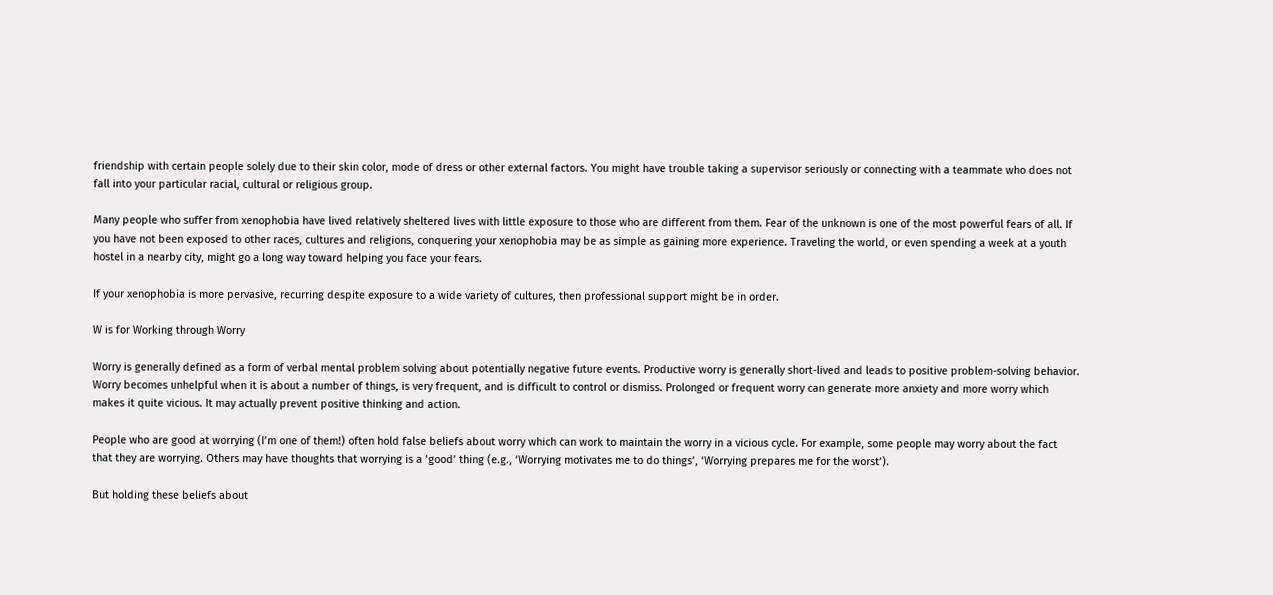friendship with certain people solely due to their skin color, mode of dress or other external factors. You might have trouble taking a supervisor seriously or connecting with a teammate who does not fall into your particular racial, cultural or religious group.

Many people who suffer from xenophobia have lived relatively sheltered lives with little exposure to those who are different from them. Fear of the unknown is one of the most powerful fears of all. If you have not been exposed to other races, cultures and religions, conquering your xenophobia may be as simple as gaining more experience. Traveling the world, or even spending a week at a youth hostel in a nearby city, might go a long way toward helping you face your fears.

If your xenophobia is more pervasive, recurring despite exposure to a wide variety of cultures, then professional support might be in order.

W is for Working through Worry

Worry is generally defined as a form of verbal mental problem solving about potentially negative future events. Productive worry is generally short-lived and leads to positive problem-solving behavior. Worry becomes unhelpful when it is about a number of things, is very frequent, and is difficult to control or dismiss. Prolonged or frequent worry can generate more anxiety and more worry which makes it quite vicious. It may actually prevent positive thinking and action.

People who are good at worrying (I’m one of them!) often hold false beliefs about worry which can work to maintain the worry in a vicious cycle. For example, some people may worry about the fact that they are worrying. Others may have thoughts that worrying is a ‘good’ thing (e.g., ‘Worrying motivates me to do things’, ‘Worrying prepares me for the worst’).

But holding these beliefs about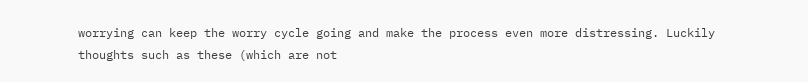worrying can keep the worry cycle going and make the process even more distressing. Luckily thoughts such as these (which are not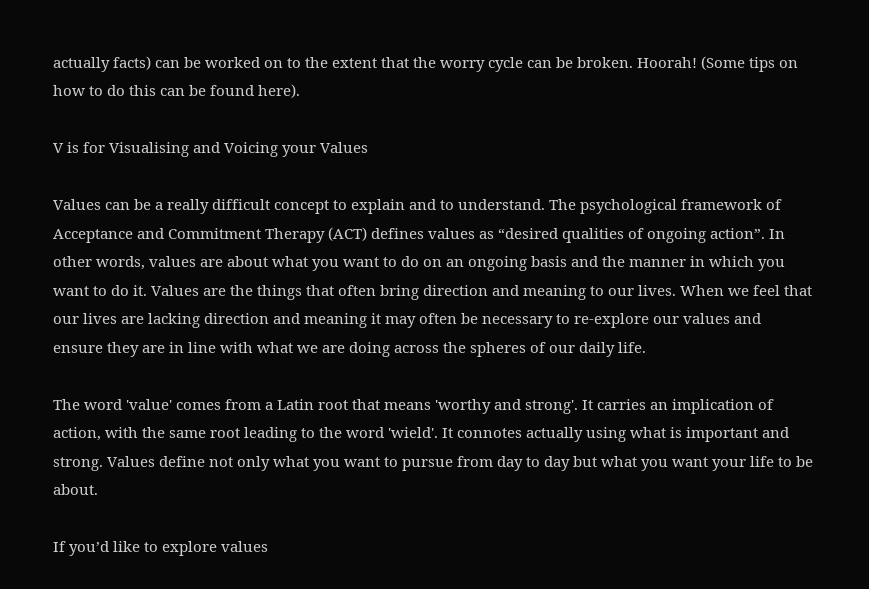actually facts) can be worked on to the extent that the worry cycle can be broken. Hoorah! (Some tips on how to do this can be found here).

V is for Visualising and Voicing your Values

Values can be a really difficult concept to explain and to understand. The psychological framework of Acceptance and Commitment Therapy (ACT) defines values as “desired qualities of ongoing action”. In other words, values are about what you want to do on an ongoing basis and the manner in which you want to do it. Values are the things that often bring direction and meaning to our lives. When we feel that our lives are lacking direction and meaning it may often be necessary to re-explore our values and ensure they are in line with what we are doing across the spheres of our daily life.

The word 'value' comes from a Latin root that means 'worthy and strong'. It carries an implication of action, with the same root leading to the word 'wield'. It connotes actually using what is important and strong. Values define not only what you want to pursue from day to day but what you want your life to be about.

If you’d like to explore values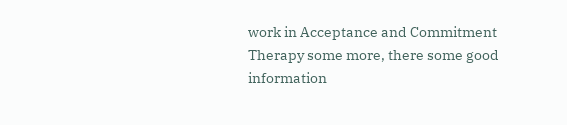work in Acceptance and Commitment Therapy some more, there some good information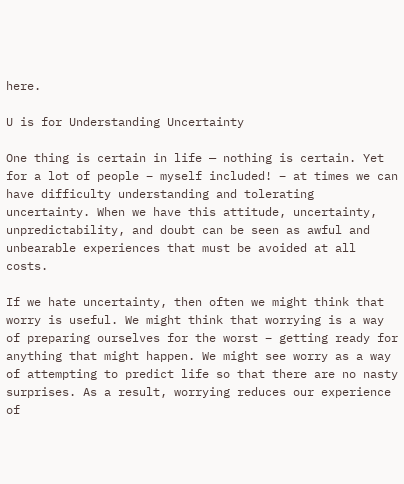here.

U is for Understanding Uncertainty

One thing is certain in life — nothing is certain. Yet for a lot of people – myself included! – at times we can have difficulty understanding and tolerating uncertainty. When we have this attitude, uncertainty, unpredictability, and doubt can be seen as awful and unbearable experiences that must be avoided at all costs.

If we hate uncertainty, then often we might think that worry is useful. We might think that worrying is a way of preparing ourselves for the worst – getting ready for anything that might happen. We might see worry as a way of attempting to predict life so that there are no nasty surprises. As a result, worrying reduces our experience of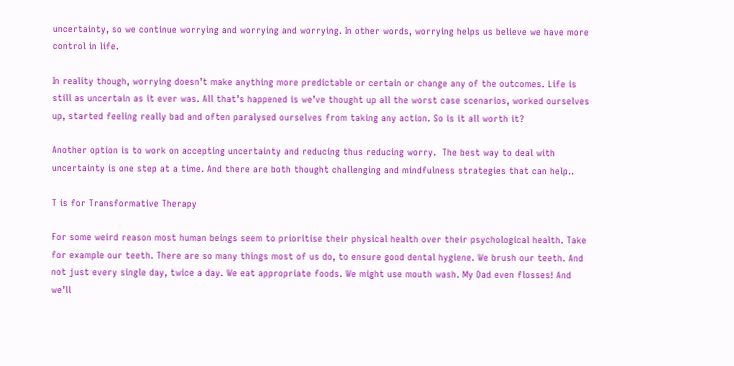uncertainty, so we continue worrying and worrying and worrying. In other words, worrying helps us believe we have more control in life.

In reality though, worrying doesn’t make anything more predictable or certain or change any of the outcomes. Life is still as uncertain as it ever was. All that’s happened is we’ve thought up all the worst case scenarios, worked ourselves up, started feeling really bad and often paralysed ourselves from taking any action. So is it all worth it?

Another option is to work on accepting uncertainty and reducing thus reducing worry.  The best way to deal with uncertainty is one step at a time. And there are both thought challenging and mindfulness strategies that can help..

T is for Transformative Therapy

For some weird reason most human beings seem to prioritise their physical health over their psychological health. Take for example our teeth. There are so many things most of us do, to ensure good dental hygiene. We brush our teeth. And not just every single day, twice a day. We eat appropriate foods. We might use mouth wash. My Dad even flosses! And we’ll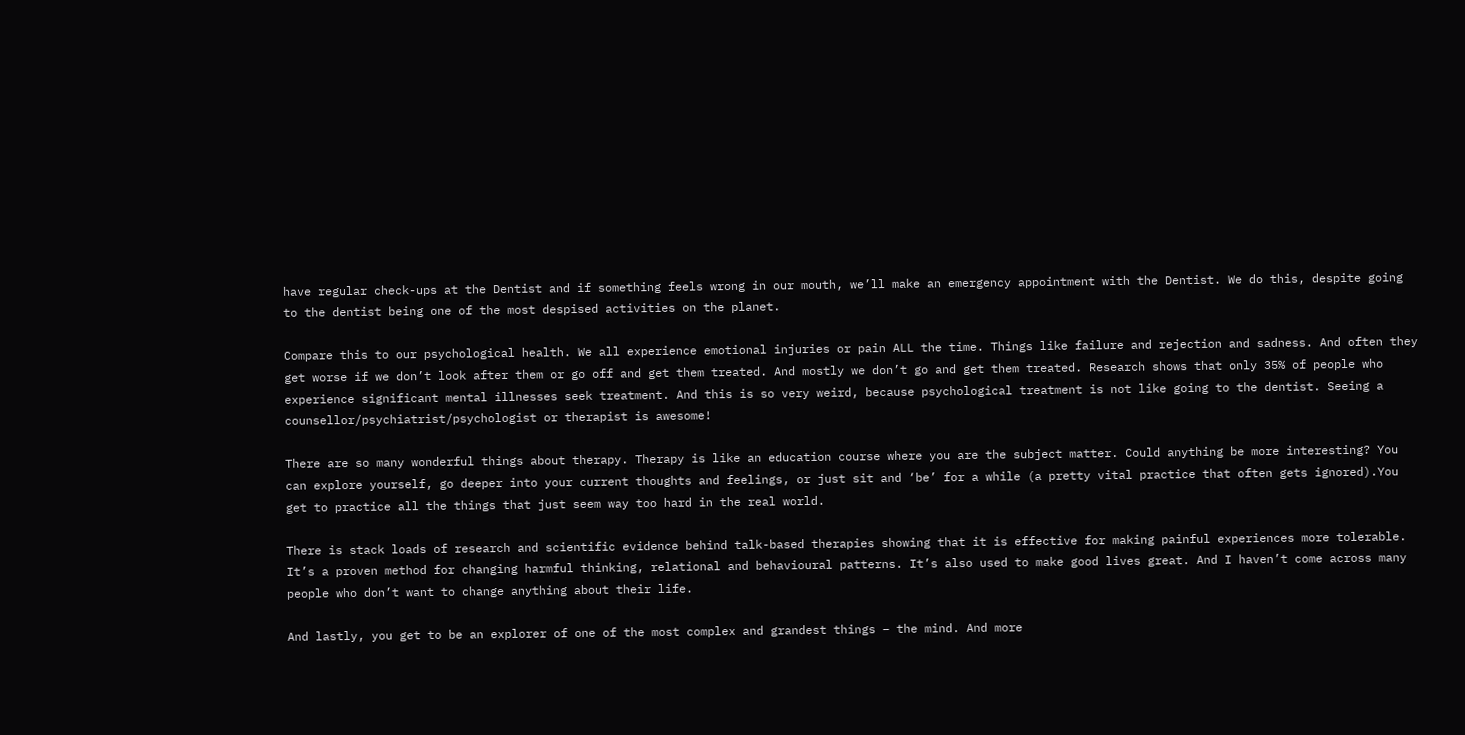have regular check-ups at the Dentist and if something feels wrong in our mouth, we’ll make an emergency appointment with the Dentist. We do this, despite going to the dentist being one of the most despised activities on the planet.

Compare this to our psychological health. We all experience emotional injuries or pain ALL the time. Things like failure and rejection and sadness. And often they get worse if we don’t look after them or go off and get them treated. And mostly we don’t go and get them treated. Research shows that only 35% of people who experience significant mental illnesses seek treatment. And this is so very weird, because psychological treatment is not like going to the dentist. Seeing a counsellor/psychiatrist/psychologist or therapist is awesome!

There are so many wonderful things about therapy. Therapy is like an education course where you are the subject matter. Could anything be more interesting? You can explore yourself, go deeper into your current thoughts and feelings, or just sit and ‘be’ for a while (a pretty vital practice that often gets ignored).You get to practice all the things that just seem way too hard in the real world.

There is stack loads of research and scientific evidence behind talk-based therapies showing that it is effective for making painful experiences more tolerable. It’s a proven method for changing harmful thinking, relational and behavioural patterns. It’s also used to make good lives great. And I haven’t come across many people who don’t want to change anything about their life.

And lastly, you get to be an explorer of one of the most complex and grandest things – the mind. And more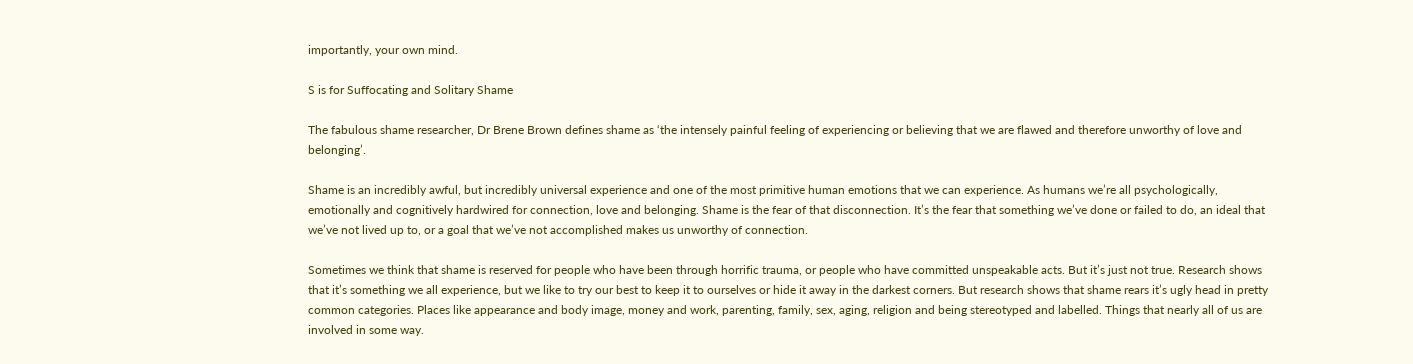importantly, your own mind.

S is for Suffocating and Solitary Shame

The fabulous shame researcher, Dr Brene Brown defines shame as ‘the intensely painful feeling of experiencing or believing that we are flawed and therefore unworthy of love and belonging’.

Shame is an incredibly awful, but incredibly universal experience and one of the most primitive human emotions that we can experience. As humans we’re all psychologically, emotionally and cognitively hardwired for connection, love and belonging. Shame is the fear of that disconnection. It’s the fear that something we’ve done or failed to do, an ideal that we’ve not lived up to, or a goal that we’ve not accomplished makes us unworthy of connection.

Sometimes we think that shame is reserved for people who have been through horrific trauma, or people who have committed unspeakable acts. But it’s just not true. Research shows that it’s something we all experience, but we like to try our best to keep it to ourselves or hide it away in the darkest corners. But research shows that shame rears it’s ugly head in pretty common categories. Places like appearance and body image, money and work, parenting, family, sex, aging, religion and being stereotyped and labelled. Things that nearly all of us are involved in some way.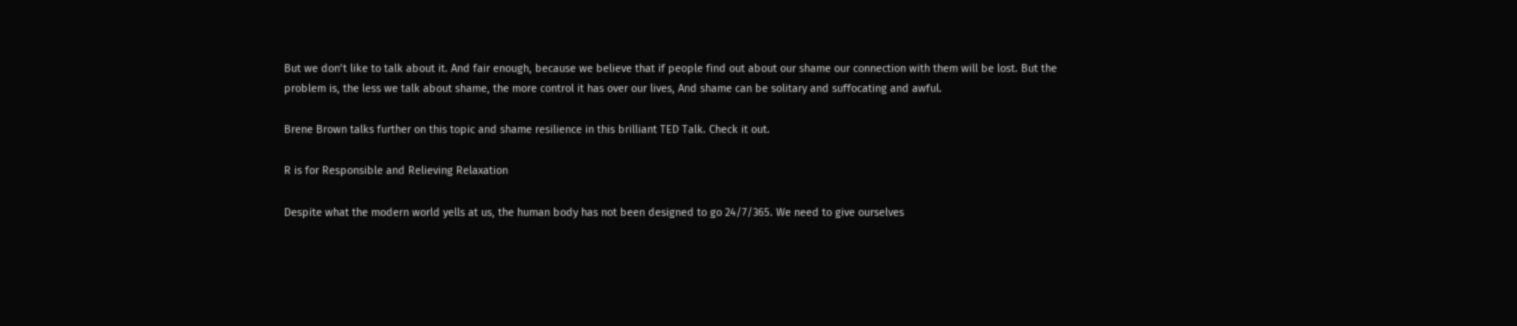But we don’t like to talk about it. And fair enough, because we believe that if people find out about our shame our connection with them will be lost. But the problem is, the less we talk about shame, the more control it has over our lives, And shame can be solitary and suffocating and awful.

Brene Brown talks further on this topic and shame resilience in this brilliant TED Talk. Check it out.

R is for Responsible and Relieving Relaxation

Despite what the modern world yells at us, the human body has not been designed to go 24/7/365. We need to give ourselves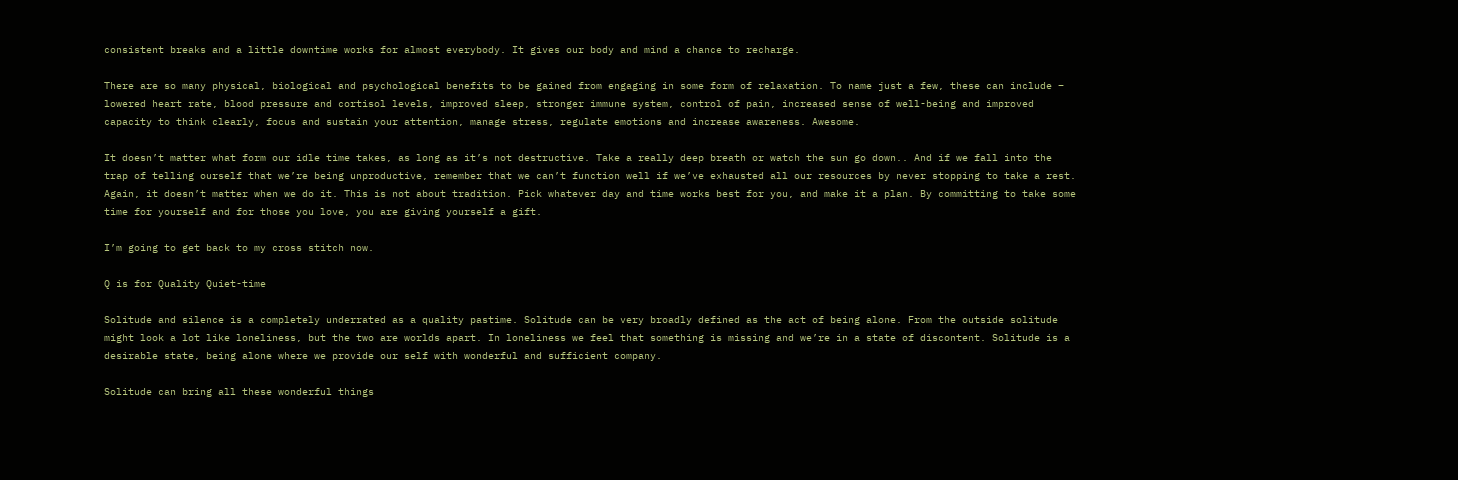consistent breaks and a little downtime works for almost everybody. It gives our body and mind a chance to recharge.

There are so many physical, biological and psychological benefits to be gained from engaging in some form of relaxation. To name just a few, these can include – lowered heart rate, blood pressure and cortisol levels, improved sleep, stronger immune system, control of pain, increased sense of well-being and improved capacity to think clearly, focus and sustain your attention, manage stress, regulate emotions and increase awareness. Awesome.

It doesn’t matter what form our idle time takes, as long as it’s not destructive. Take a really deep breath or watch the sun go down.. And if we fall into the trap of telling ourself that we’re being unproductive, remember that we can’t function well if we’ve exhausted all our resources by never stopping to take a rest. Again, it doesn’t matter when we do it. This is not about tradition. Pick whatever day and time works best for you, and make it a plan. By committing to take some time for yourself and for those you love, you are giving yourself a gift.

I’m going to get back to my cross stitch now.

Q is for Quality Quiet-time

Solitude and silence is a completely underrated as a quality pastime. Solitude can be very broadly defined as the act of being alone. From the outside solitude might look a lot like loneliness, but the two are worlds apart. In loneliness we feel that something is missing and we’re in a state of discontent. Solitude is a desirable state, being alone where we provide our self with wonderful and sufficient company.

Solitude can bring all these wonderful things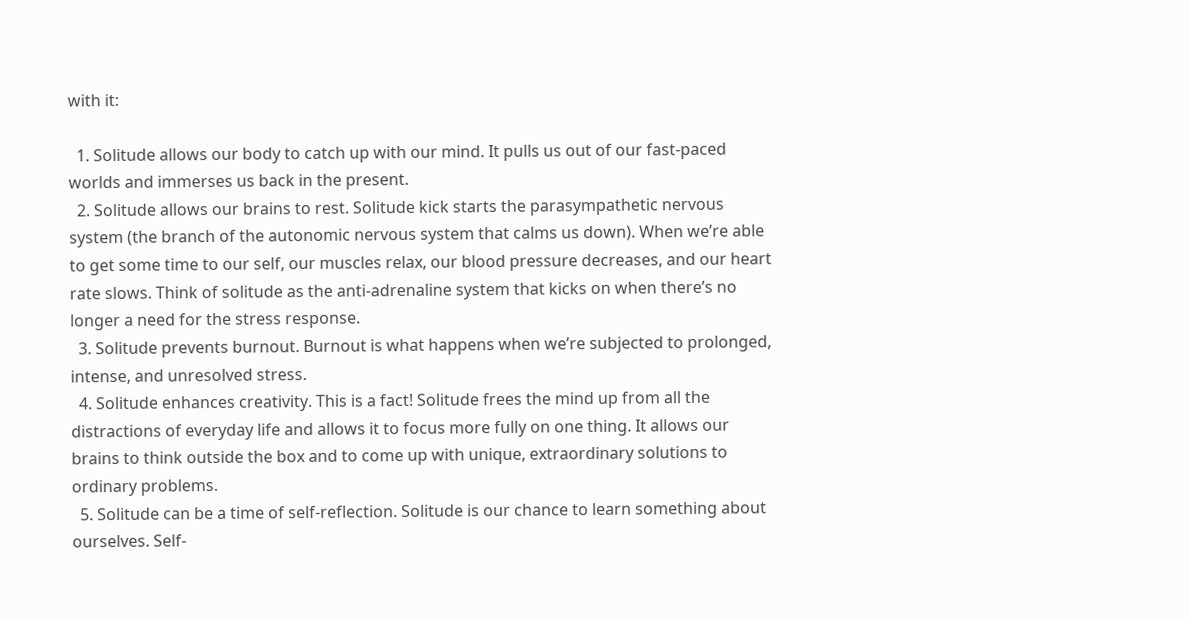with it:

  1. Solitude allows our body to catch up with our mind. It pulls us out of our fast-paced worlds and immerses us back in the present.
  2. Solitude allows our brains to rest. Solitude kick starts the parasympathetic nervous system (the branch of the autonomic nervous system that calms us down). When we’re able to get some time to our self, our muscles relax, our blood pressure decreases, and our heart rate slows. Think of solitude as the anti-adrenaline system that kicks on when there’s no longer a need for the stress response.
  3. Solitude prevents burnout. Burnout is what happens when we’re subjected to prolonged, intense, and unresolved stress.
  4. Solitude enhances creativity. This is a fact! Solitude frees the mind up from all the distractions of everyday life and allows it to focus more fully on one thing. It allows our brains to think outside the box and to come up with unique, extraordinary solutions to ordinary problems.
  5. Solitude can be a time of self-reflection. Solitude is our chance to learn something about ourselves. Self-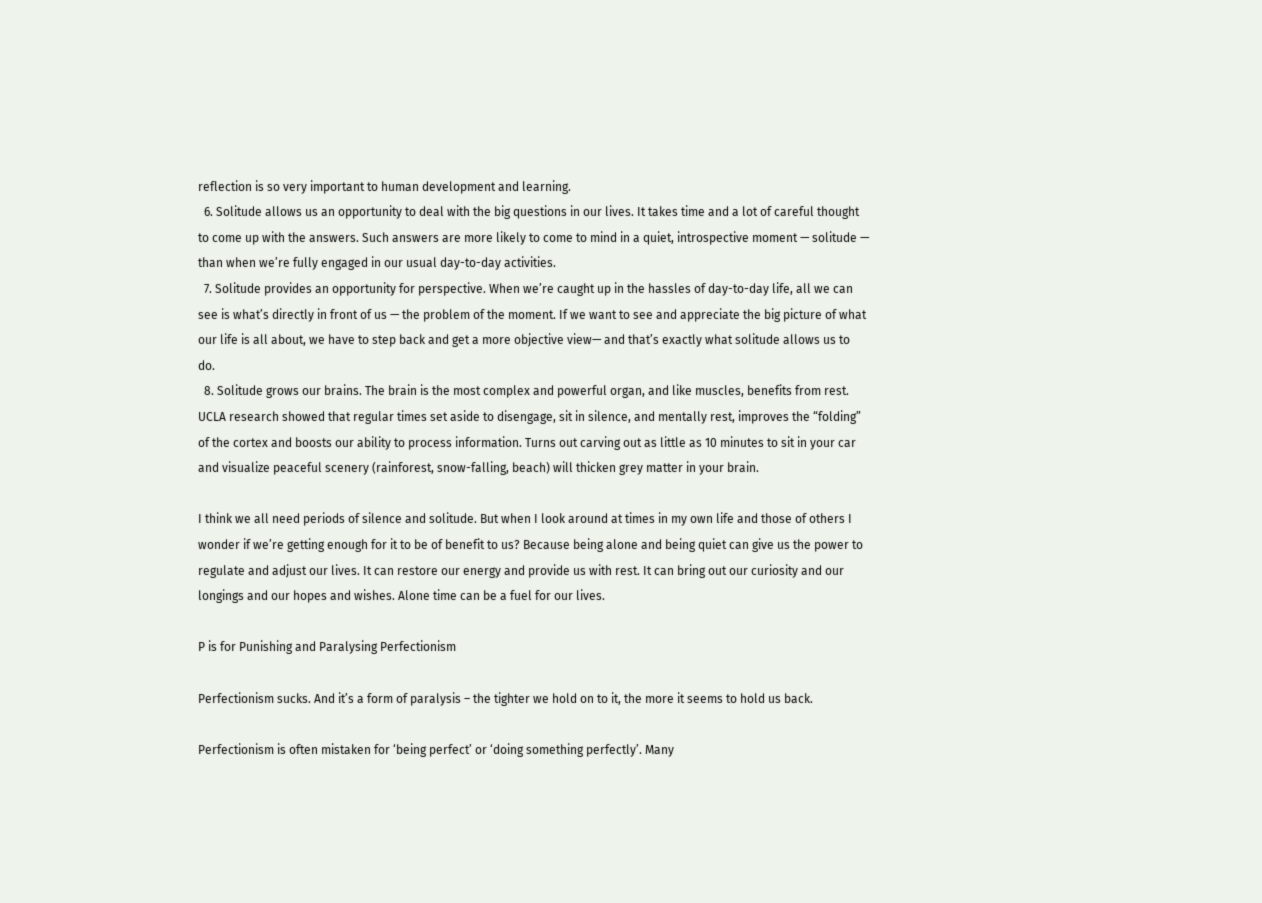reflection is so very important to human development and learning.
  6. Solitude allows us an opportunity to deal with the big questions in our lives. It takes time and a lot of careful thought to come up with the answers. Such answers are more likely to come to mind in a quiet, introspective moment — solitude — than when we’re fully engaged in our usual day-to-day activities.
  7. Solitude provides an opportunity for perspective. When we’re caught up in the hassles of day-to-day life, all we can see is what’s directly in front of us — the problem of the moment. If we want to see and appreciate the big picture of what our life is all about, we have to step back and get a more objective view— and that’s exactly what solitude allows us to do.
  8. Solitude grows our brains. The brain is the most complex and powerful organ, and like muscles, benefits from rest. UCLA research showed that regular times set aside to disengage, sit in silence, and mentally rest, improves the “folding” of the cortex and boosts our ability to process information. Turns out carving out as little as 10 minutes to sit in your car and visualize peaceful scenery (rainforest, snow-falling, beach) will thicken grey matter in your brain.

I think we all need periods of silence and solitude. But when I look around at times in my own life and those of others I wonder if we’re getting enough for it to be of benefit to us? Because being alone and being quiet can give us the power to regulate and adjust our lives. It can restore our energy and provide us with rest. It can bring out our curiosity and our longings and our hopes and wishes. Alone time can be a fuel for our lives.

P is for Punishing and Paralysing Perfectionism

Perfectionism sucks. And it’s a form of paralysis – the tighter we hold on to it, the more it seems to hold us back.

Perfectionism is often mistaken for ‘being perfect’ or ‘doing something perfectly’. Many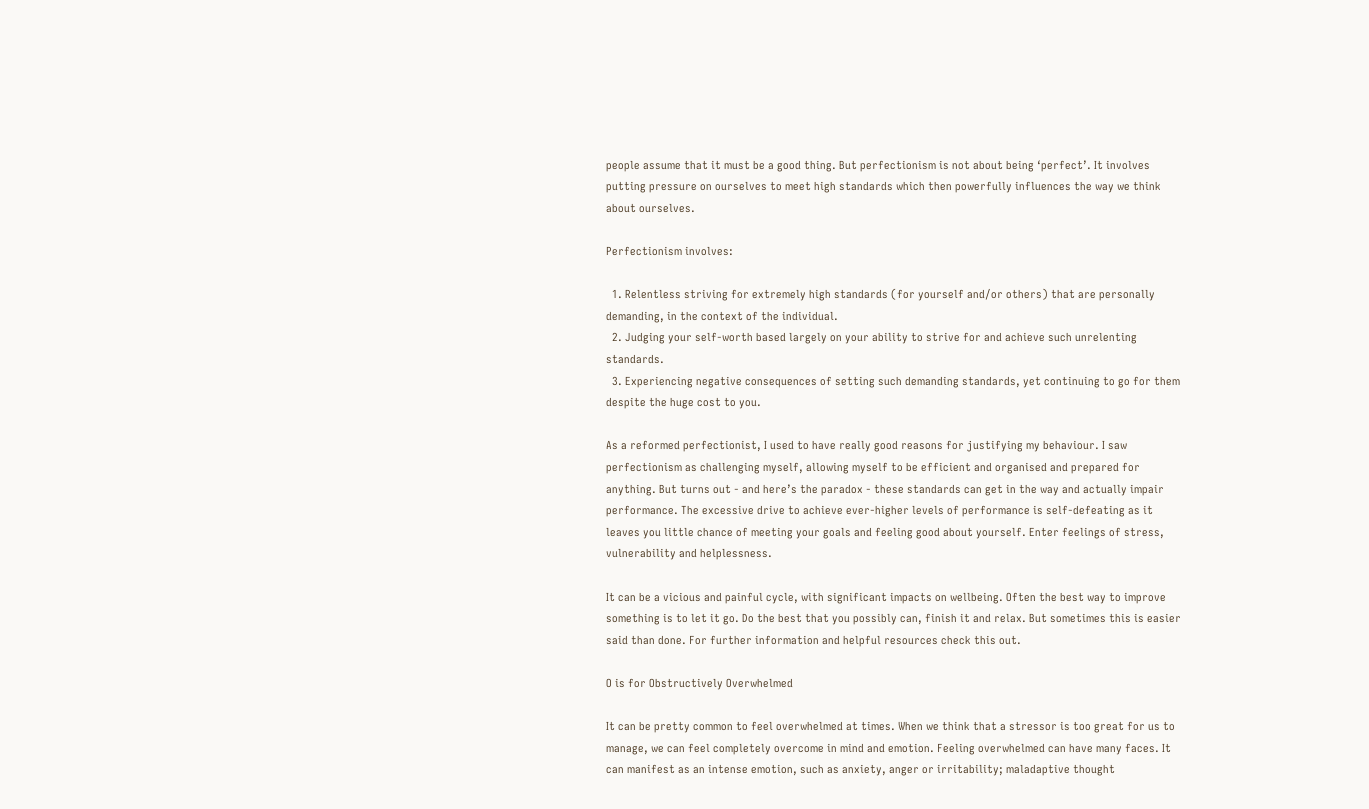people assume that it must be a good thing. But perfectionism is not about being ‘perfect’. It involves putting pressure on ourselves to meet high standards which then powerfully influences the way we think about ourselves.

Perfectionism involves:

  1. Relentless striving for extremely high standards (for yourself and/or others) that are personally demanding, in the context of the individual.
  2. Judging your self-worth based largely on your ability to strive for and achieve such unrelenting standards.
  3. Experiencing negative consequences of setting such demanding standards, yet continuing to go for them despite the huge cost to you.

As a reformed perfectionist, I used to have really good reasons for justifying my behaviour. I saw perfectionism as challenging myself, allowing myself to be efficient and organised and prepared for anything. But turns out - and here’s the paradox - these standards can get in the way and actually impair performance. The excessive drive to achieve ever-higher levels of performance is self-defeating as it leaves you little chance of meeting your goals and feeling good about yourself. Enter feelings of stress, vulnerability and helplessness.

It can be a vicious and painful cycle, with significant impacts on wellbeing. Often the best way to improve something is to let it go. Do the best that you possibly can, finish it and relax. But sometimes this is easier said than done. For further information and helpful resources check this out.

O is for Obstructively Overwhelmed

It can be pretty common to feel overwhelmed at times. When we think that a stressor is too great for us to manage, we can feel completely overcome in mind and emotion. Feeling overwhelmed can have many faces. It can manifest as an intense emotion, such as anxiety, anger or irritability; maladaptive thought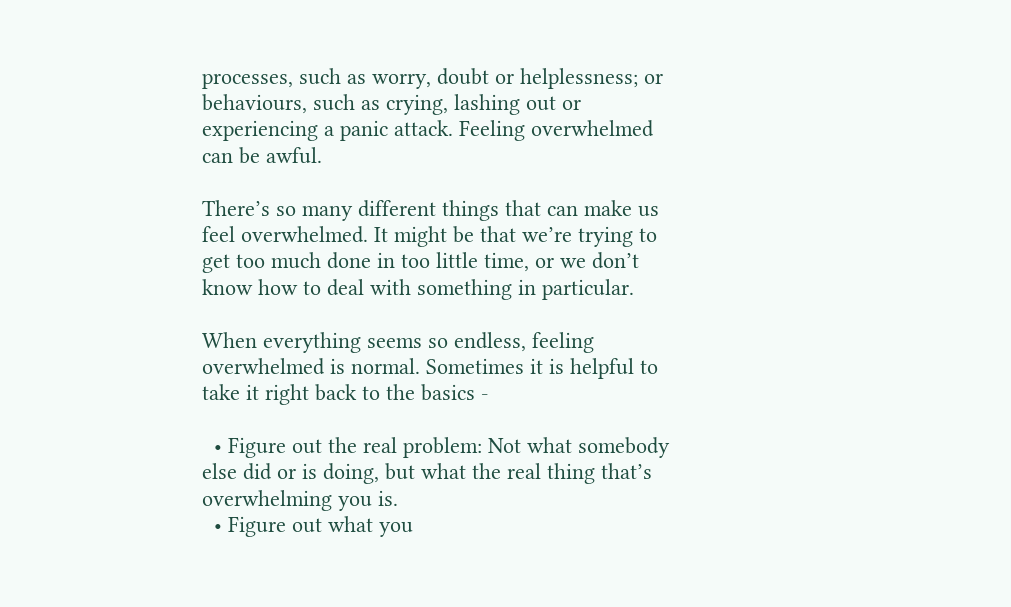processes, such as worry, doubt or helplessness; or behaviours, such as crying, lashing out or experiencing a panic attack. Feeling overwhelmed can be awful.

There’s so many different things that can make us feel overwhelmed. It might be that we’re trying to get too much done in too little time, or we don’t know how to deal with something in particular.

When everything seems so endless, feeling overwhelmed is normal. Sometimes it is helpful to take it right back to the basics -

  • Figure out the real problem: Not what somebody else did or is doing, but what the real thing that’s overwhelming you is.
  • Figure out what you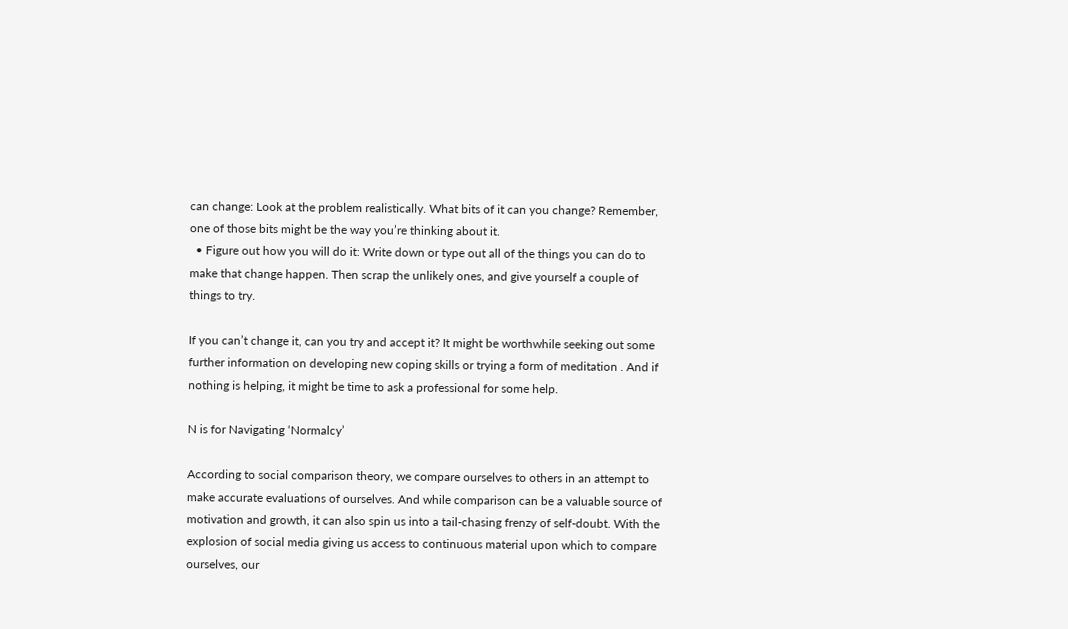can change: Look at the problem realistically. What bits of it can you change? Remember, one of those bits might be the way you’re thinking about it.
  • Figure out how you will do it: Write down or type out all of the things you can do to make that change happen. Then scrap the unlikely ones, and give yourself a couple of things to try.

If you can’t change it, can you try and accept it? It might be worthwhile seeking out some further information on developing new coping skills or trying a form of meditation . And if nothing is helping, it might be time to ask a professional for some help.

N is for Navigating ‘Normalcy’

According to social comparison theory, we compare ourselves to others in an attempt to make accurate evaluations of ourselves. And while comparison can be a valuable source of motivation and growth, it can also spin us into a tail-chasing frenzy of self-doubt. With the explosion of social media giving us access to continuous material upon which to compare ourselves, our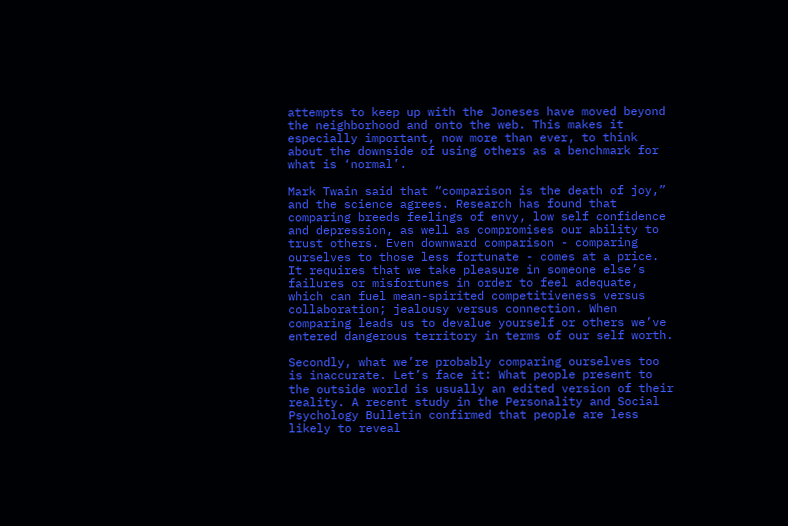attempts to keep up with the Joneses have moved beyond the neighborhood and onto the web. This makes it especially important, now more than ever, to think about the downside of using others as a benchmark for what is ‘normal’.

Mark Twain said that “comparison is the death of joy,” and the science agrees. Research has found that comparing breeds feelings of envy, low self confidence and depression, as well as compromises our ability to trust others. Even downward comparison - comparing ourselves to those less fortunate - comes at a price. It requires that we take pleasure in someone else’s failures or misfortunes in order to feel adequate, which can fuel mean-spirited competitiveness versus collaboration; jealousy versus connection. When comparing leads us to devalue yourself or others we’ve entered dangerous territory in terms of our self worth.

Secondly, what we’re probably comparing ourselves too is inaccurate. Let’s face it: What people present to the outside world is usually an edited version of their reality. A recent study in the Personality and Social Psychology Bulletin confirmed that people are less likely to reveal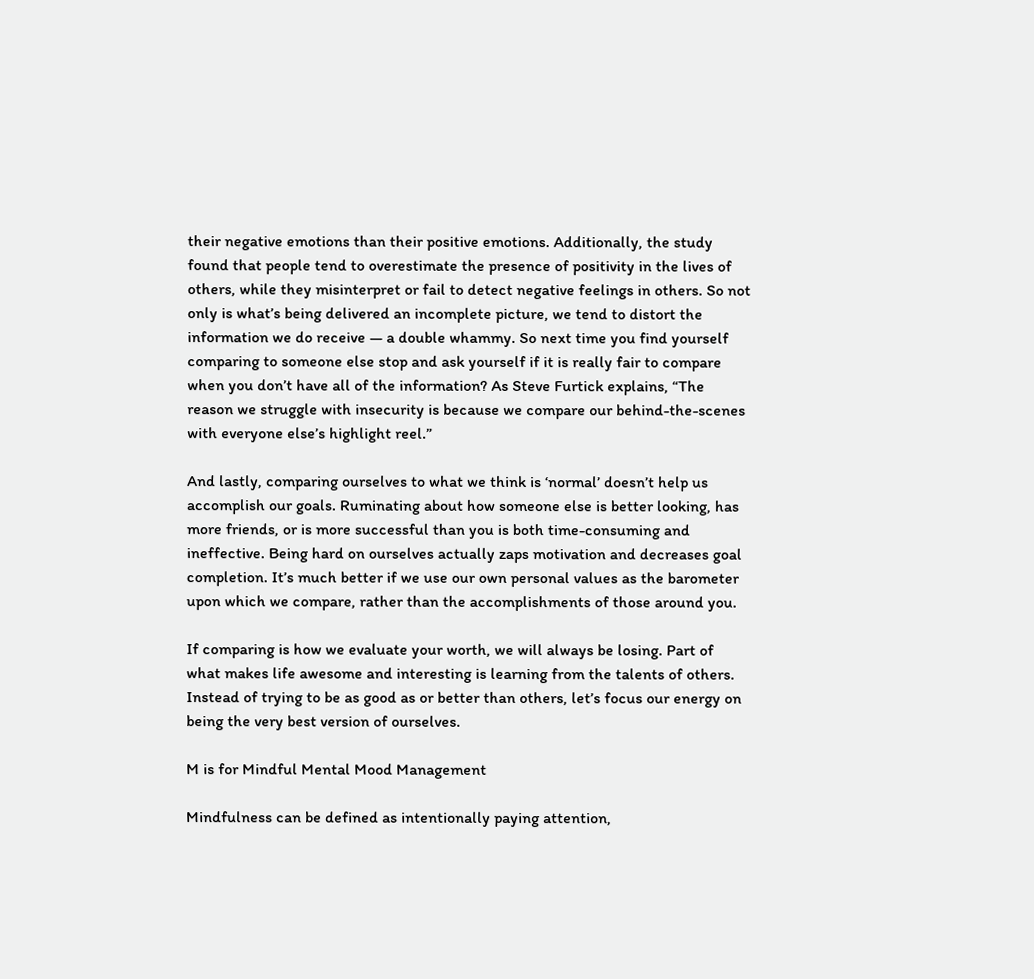their negative emotions than their positive emotions. Additionally, the study found that people tend to overestimate the presence of positivity in the lives of others, while they misinterpret or fail to detect negative feelings in others. So not only is what’s being delivered an incomplete picture, we tend to distort the information we do receive — a double whammy. So next time you find yourself comparing to someone else stop and ask yourself if it is really fair to compare when you don’t have all of the information? As Steve Furtick explains, “The reason we struggle with insecurity is because we compare our behind-the-scenes with everyone else’s highlight reel.”

And lastly, comparing ourselves to what we think is ‘normal’ doesn’t help us accomplish our goals. Ruminating about how someone else is better looking, has more friends, or is more successful than you is both time-consuming and ineffective. Being hard on ourselves actually zaps motivation and decreases goal completion. It’s much better if we use our own personal values as the barometer upon which we compare, rather than the accomplishments of those around you.

If comparing is how we evaluate your worth, we will always be losing. Part of what makes life awesome and interesting is learning from the talents of others. Instead of trying to be as good as or better than others, let’s focus our energy on being the very best version of ourselves.

M is for Mindful Mental Mood Management

Mindfulness can be defined as intentionally paying attention,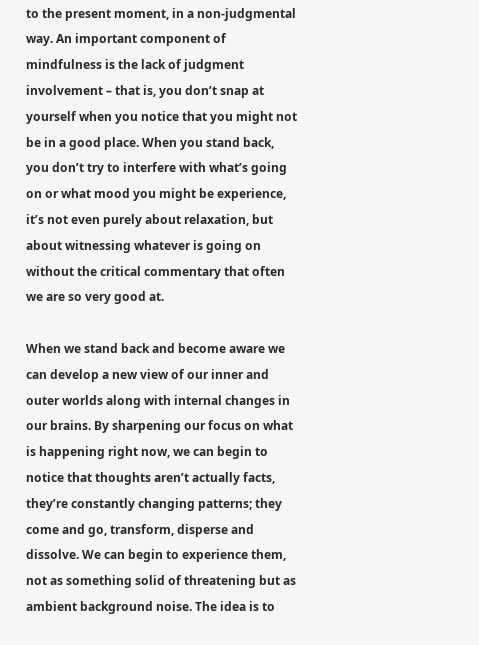to the present moment, in a non-judgmental way. An important component of mindfulness is the lack of judgment involvement – that is, you don’t snap at yourself when you notice that you might not be in a good place. When you stand back, you don’t try to interfere with what’s going on or what mood you might be experience, it’s not even purely about relaxation, but about witnessing whatever is going on without the critical commentary that often we are so very good at.

When we stand back and become aware we can develop a new view of our inner and outer worlds along with internal changes in our brains. By sharpening our focus on what is happening right now, we can begin to notice that thoughts aren’t actually facts, they’re constantly changing patterns; they come and go, transform, disperse and dissolve. We can begin to experience them, not as something solid of threatening but as ambient background noise. The idea is to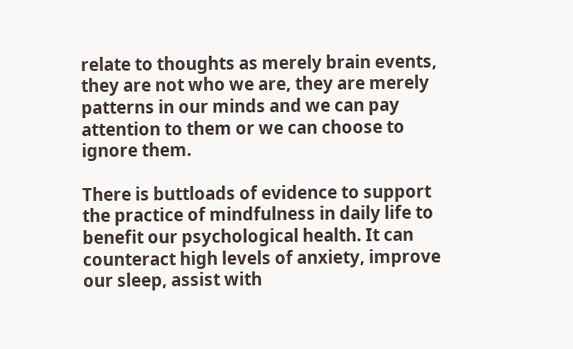relate to thoughts as merely brain events, they are not who we are, they are merely patterns in our minds and we can pay attention to them or we can choose to ignore them.

There is buttloads of evidence to support the practice of mindfulness in daily life to benefit our psychological health. It can counteract high levels of anxiety, improve our sleep, assist with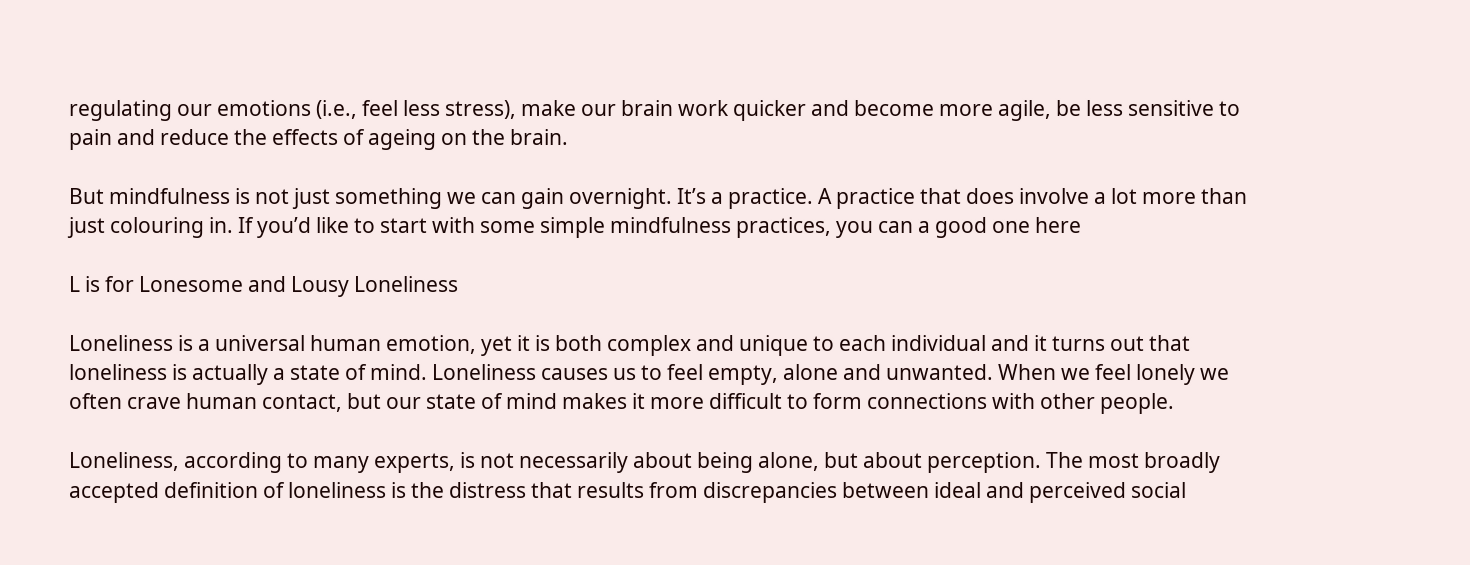regulating our emotions (i.e., feel less stress), make our brain work quicker and become more agile, be less sensitive to pain and reduce the effects of ageing on the brain.

But mindfulness is not just something we can gain overnight. It’s a practice. A practice that does involve a lot more than just colouring in. If you’d like to start with some simple mindfulness practices, you can a good one here

L is for Lonesome and Lousy Loneliness

Loneliness is a universal human emotion, yet it is both complex and unique to each individual and it turns out that loneliness is actually a state of mind. Loneliness causes us to feel empty, alone and unwanted. When we feel lonely we often crave human contact, but our state of mind makes it more difficult to form connections with other people.

Loneliness, according to many experts, is not necessarily about being alone, but about perception. The most broadly accepted definition of loneliness is the distress that results from discrepancies between ideal and perceived social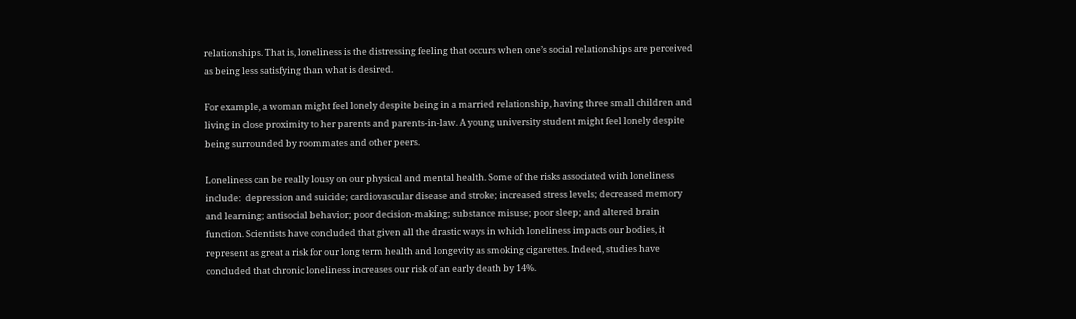relationships. That is, loneliness is the distressing feeling that occurs when one’s social relationships are perceived as being less satisfying than what is desired.

For example, a woman might feel lonely despite being in a married relationship, having three small children and living in close proximity to her parents and parents-in-law. A young university student might feel lonely despite being surrounded by roommates and other peers.

Loneliness can be really lousy on our physical and mental health. Some of the risks associated with loneliness include:  depression and suicide; cardiovascular disease and stroke; increased stress levels; decreased memory and learning; antisocial behavior; poor decision-making; substance misuse; poor sleep; and altered brain function. Scientists have concluded that given all the drastic ways in which loneliness impacts our bodies, it represent as great a risk for our long term health and longevity as smoking cigarettes. Indeed, studies have concluded that chronic loneliness increases our risk of an early death by 14%.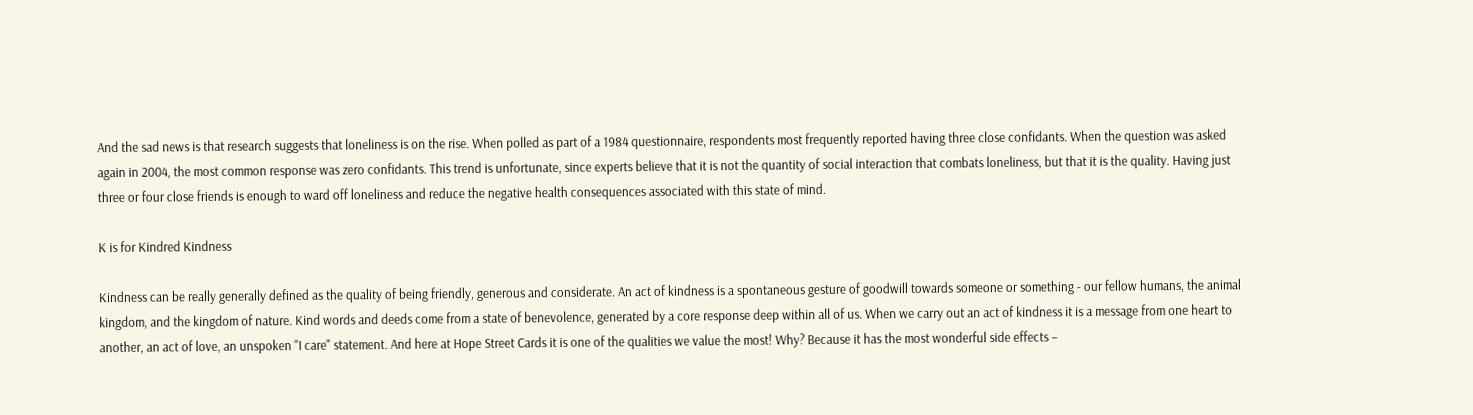And the sad news is that research suggests that loneliness is on the rise. When polled as part of a 1984 questionnaire, respondents most frequently reported having three close confidants. When the question was asked again in 2004, the most common response was zero confidants. This trend is unfortunate, since experts believe that it is not the quantity of social interaction that combats loneliness, but that it is the quality. Having just three or four close friends is enough to ward off loneliness and reduce the negative health consequences associated with this state of mind.

K is for Kindred Kindness

Kindness can be really generally defined as the quality of being friendly, generous and considerate. An act of kindness is a spontaneous gesture of goodwill towards someone or something - our fellow humans, the animal kingdom, and the kingdom of nature. Kind words and deeds come from a state of benevolence, generated by a core response deep within all of us. When we carry out an act of kindness it is a message from one heart to another, an act of love, an unspoken "I care" statement. And here at Hope Street Cards it is one of the qualities we value the most! Why? Because it has the most wonderful side effects –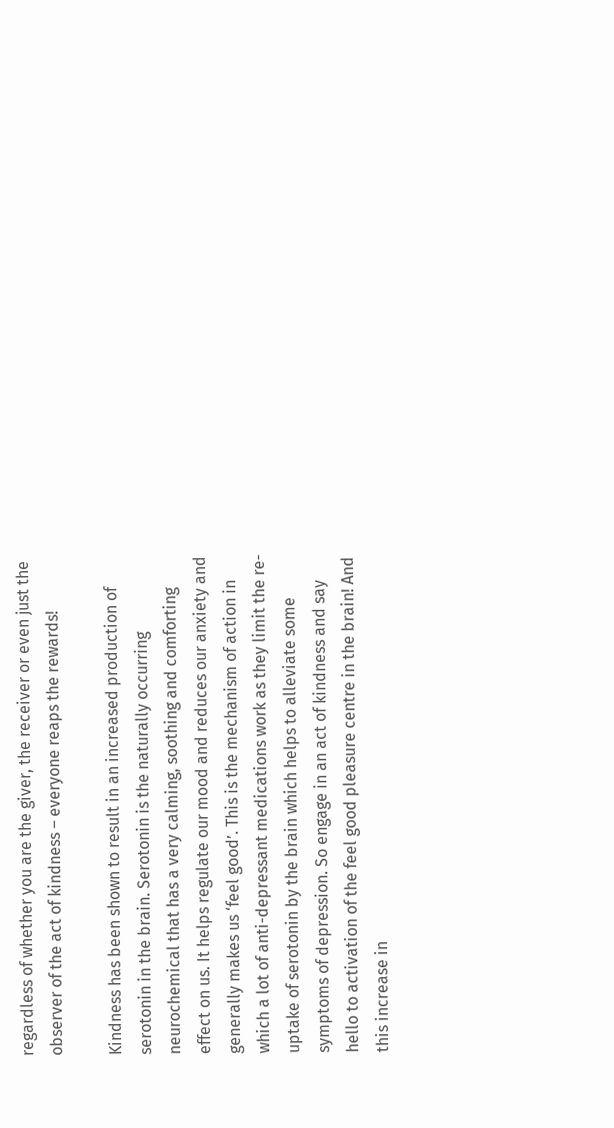regardless of whether you are the giver, the receiver or even just the observer of the act of kindness – everyone reaps the rewards!

Kindness has been shown to result in an increased production of serotonin in the brain. Serotonin is the naturally occurring neurochemical that has a very calming, soothing and comforting effect on us. It helps regulate our mood and reduces our anxiety and generally makes us ‘feel good’. This is the mechanism of action in which a lot of anti-depressant medications work as they limit the re-uptake of serotonin by the brain which helps to alleviate some symptoms of depression. So engage in an act of kindness and say hello to activation of the feel good pleasure centre in the brain! And this increase in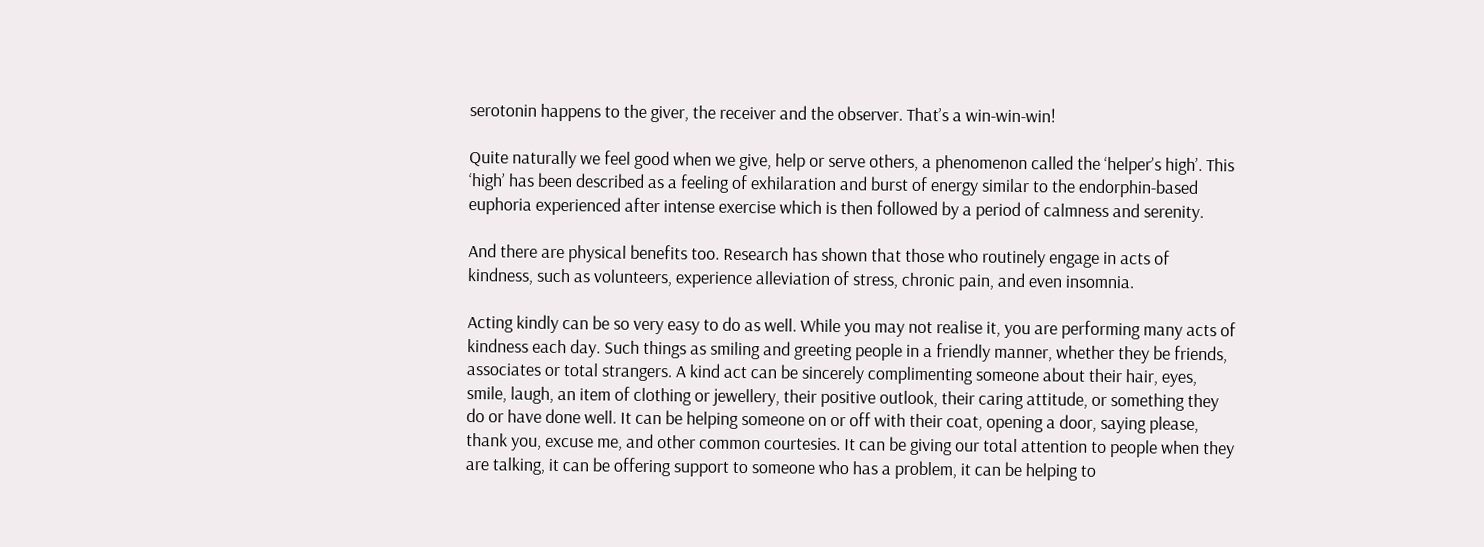serotonin happens to the giver, the receiver and the observer. That’s a win-win-win!

Quite naturally we feel good when we give, help or serve others, a phenomenon called the ‘helper’s high’. This ‘high’ has been described as a feeling of exhilaration and burst of energy similar to the endorphin-based euphoria experienced after intense exercise which is then followed by a period of calmness and serenity.

And there are physical benefits too. Research has shown that those who routinely engage in acts of kindness, such as volunteers, experience alleviation of stress, chronic pain, and even insomnia.

Acting kindly can be so very easy to do as well. While you may not realise it, you are performing many acts of kindness each day. Such things as smiling and greeting people in a friendly manner, whether they be friends, associates or total strangers. A kind act can be sincerely complimenting someone about their hair, eyes, smile, laugh, an item of clothing or jewellery, their positive outlook, their caring attitude, or something they do or have done well. It can be helping someone on or off with their coat, opening a door, saying please, thank you, excuse me, and other common courtesies. It can be giving our total attention to people when they are talking, it can be offering support to someone who has a problem, it can be helping to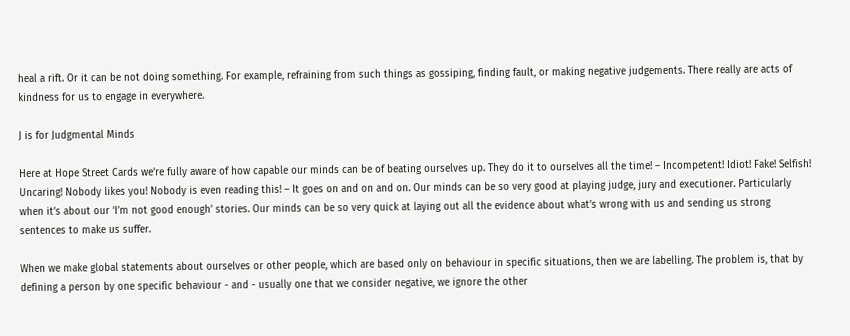heal a rift. Or it can be not doing something. For example, refraining from such things as gossiping, finding fault, or making negative judgements. There really are acts of kindness for us to engage in everywhere.

J is for Judgmental Minds

Here at Hope Street Cards we’re fully aware of how capable our minds can be of beating ourselves up. They do it to ourselves all the time! – Incompetent! Idiot! Fake! Selfish! Uncaring! Nobody likes you! Nobody is even reading this! – It goes on and on and on. Our minds can be so very good at playing judge, jury and executioner. Particularly when it’s about our ‘I’m not good enough’ stories. Our minds can be so very quick at laying out all the evidence about what’s wrong with us and sending us strong sentences to make us suffer.

When we make global statements about ourselves or other people, which are based only on behaviour in specific situations, then we are labelling. The problem is, that by defining a person by one specific behaviour - and - usually one that we consider negative, we ignore the other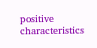positive characteristics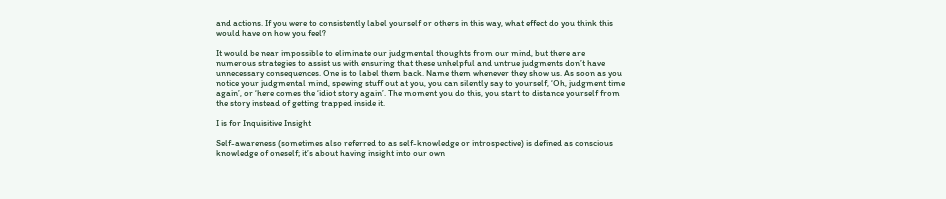and actions. If you were to consistently label yourself or others in this way, what effect do you think this would have on how you feel?

It would be near impossible to eliminate our judgmental thoughts from our mind, but there are numerous strategies to assist us with ensuring that these unhelpful and untrue judgments don’t have unnecessary consequences. One is to label them back. Name them whenever they show us. As soon as you notice your judgmental mind, spewing stuff out at you, you can silently say to yourself, ‘Oh, judgment time again’, or ‘here comes the ‘idiot story again’. The moment you do this, you start to distance yourself from the story instead of getting trapped inside it.

I is for Inquisitive Insight

Self-awareness (sometimes also referred to as self-knowledge or introspective) is defined as conscious knowledge of oneself; it’s about having insight into our own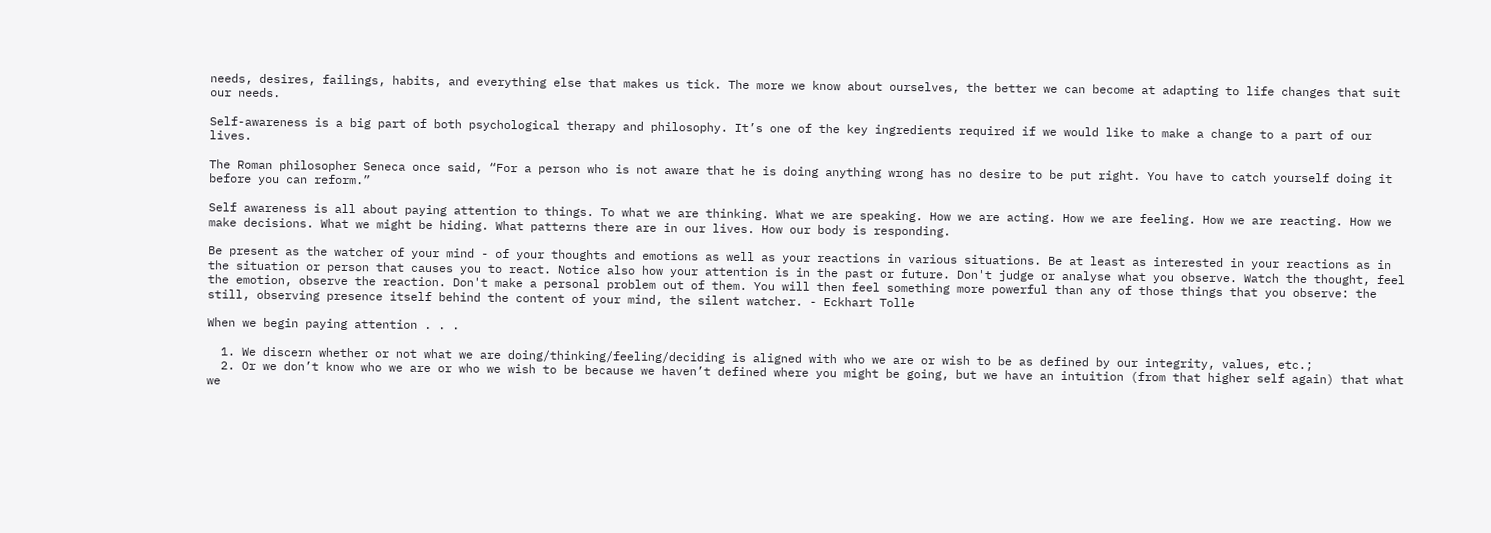needs, desires, failings, habits, and everything else that makes us tick. The more we know about ourselves, the better we can become at adapting to life changes that suit our needs.

Self-awareness is a big part of both psychological therapy and philosophy. It’s one of the key ingredients required if we would like to make a change to a part of our lives.

The Roman philosopher Seneca once said, “For a person who is not aware that he is doing anything wrong has no desire to be put right. You have to catch yourself doing it before you can reform.”

Self awareness is all about paying attention to things. To what we are thinking. What we are speaking. How we are acting. How we are feeling. How we are reacting. How we make decisions. What we might be hiding. What patterns there are in our lives. How our body is responding.

Be present as the watcher of your mind - of your thoughts and emotions as well as your reactions in various situations. Be at least as interested in your reactions as in the situation or person that causes you to react. Notice also how your attention is in the past or future. Don't judge or analyse what you observe. Watch the thought, feel the emotion, observe the reaction. Don't make a personal problem out of them. You will then feel something more powerful than any of those things that you observe: the still, observing presence itself behind the content of your mind, the silent watcher. - Eckhart Tolle

When we begin paying attention . . .

  1. We discern whether or not what we are doing/thinking/feeling/deciding is aligned with who we are or wish to be as defined by our integrity, values, etc.;
  2. Or we don’t know who we are or who we wish to be because we haven’t defined where you might be going, but we have an intuition (from that higher self again) that what we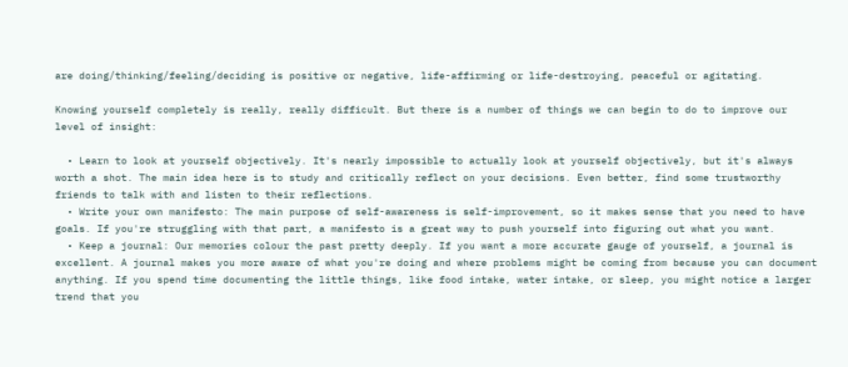are doing/thinking/feeling/deciding is positive or negative, life-affirming or life-destroying, peaceful or agitating.

Knowing yourself completely is really, really difficult. But there is a number of things we can begin to do to improve our level of insight:

  • Learn to look at yourself objectively. It's nearly impossible to actually look at yourself objectively, but it's always worth a shot. The main idea here is to study and critically reflect on your decisions. Even better, find some trustworthy friends to talk with and listen to their reflections.
  • Write your own manifesto: The main purpose of self-awareness is self-improvement, so it makes sense that you need to have goals. If you're struggling with that part, a manifesto is a great way to push yourself into figuring out what you want.
  • Keep a journal: Our memories colour the past pretty deeply. If you want a more accurate gauge of yourself, a journal is excellent. A journal makes you more aware of what you're doing and where problems might be coming from because you can document anything. If you spend time documenting the little things, like food intake, water intake, or sleep, you might notice a larger trend that you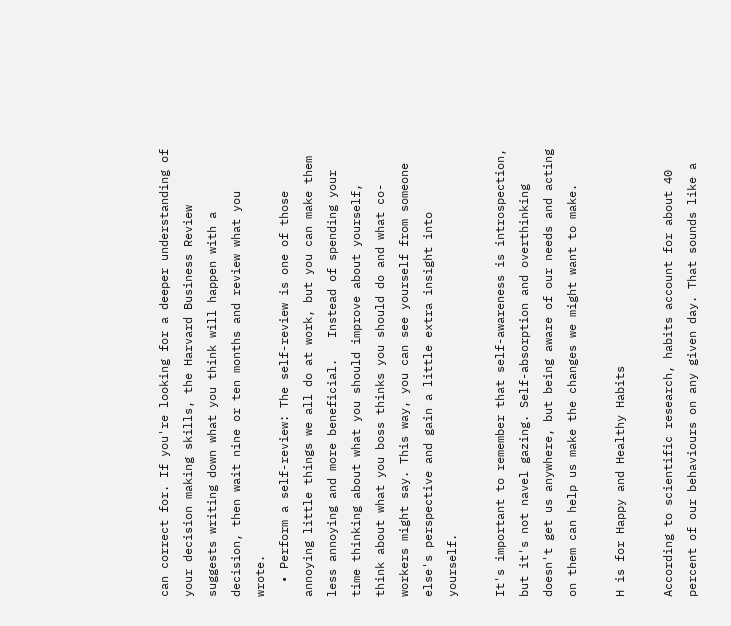can correct for. If you're looking for a deeper understanding of your decision making skills, the Harvard Business Review suggests writing down what you think will happen with a decision, then wait nine or ten months and review what you wrote.
  • Perform a self-review: The self-review is one of those annoying little things we all do at work, but you can make them less annoying and more beneficial.   Instead of spending your time thinking about what you should improve about yourself, think about what you boss thinks you should do and what co-workers might say. This way, you can see yourself from someone else's perspective and gain a little extra insight into yourself.

It's important to remember that self-awareness is introspection, but it's not navel gazing. Self-absorption and overthinking doesn't get us anywhere, but being aware of our needs and acting on them can help us make the changes we might want to make.

H is for Happy and Healthy Habits

According to scientific research, habits account for about 40 percent of our behaviours on any given day. That sounds like a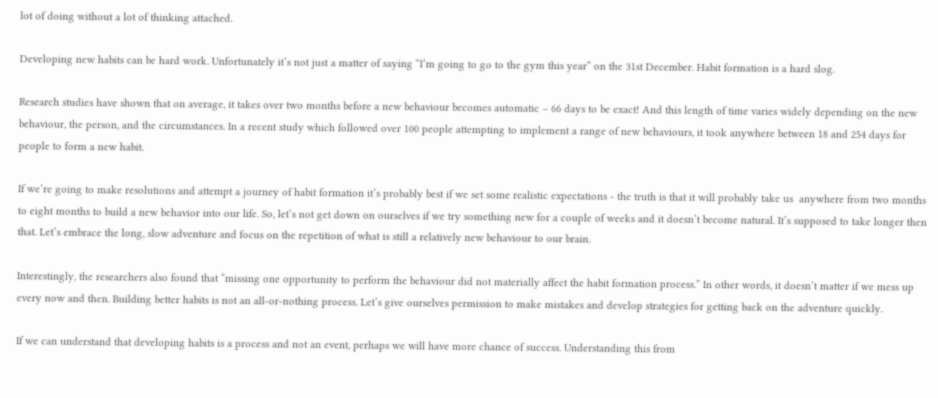lot of doing without a lot of thinking attached.

Developing new habits can be hard work. Unfortunately it’s not just a matter of saying “I’m going to go to the gym this year” on the 31st December. Habit formation is a hard slog.

Research studies have shown that on average, it takes over two months before a new behaviour becomes automatic – 66 days to be exact! And this length of time varies widely depending on the new behaviour, the person, and the circumstances. In a recent study which followed over 100 people attempting to implement a range of new behaviours, it took anywhere between 18 and 254 days for people to form a new habit.

If we’re going to make resolutions and attempt a journey of habit formation it’s probably best if we set some realistic expectations - the truth is that it will probably take us  anywhere from two months to eight months to build a new behavior into our life. So, let’s not get down on ourselves if we try something new for a couple of weeks and it doesn’t become natural. It’s supposed to take longer then that. Let’s embrace the long, slow adventure and focus on the repetition of what is still a relatively new behaviour to our brain.

Interestingly, the researchers also found that “missing one opportunity to perform the behaviour did not materially affect the habit formation process.” In other words, it doesn’t matter if we mess up every now and then. Building better habits is not an all-or-nothing process. Let’s give ourselves permission to make mistakes and develop strategies for getting back on the adventure quickly.

If we can understand that developing habits is a process and not an event, perhaps we will have more chance of success. Understanding this from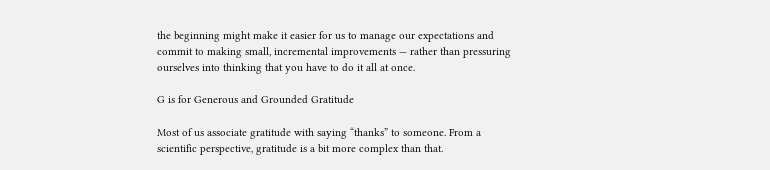the beginning might make it easier for us to manage our expectations and commit to making small, incremental improvements — rather than pressuring ourselves into thinking that you have to do it all at once.

G is for Generous and Grounded Gratitude

Most of us associate gratitude with saying “thanks” to someone. From a scientific perspective, gratitude is a bit more complex than that.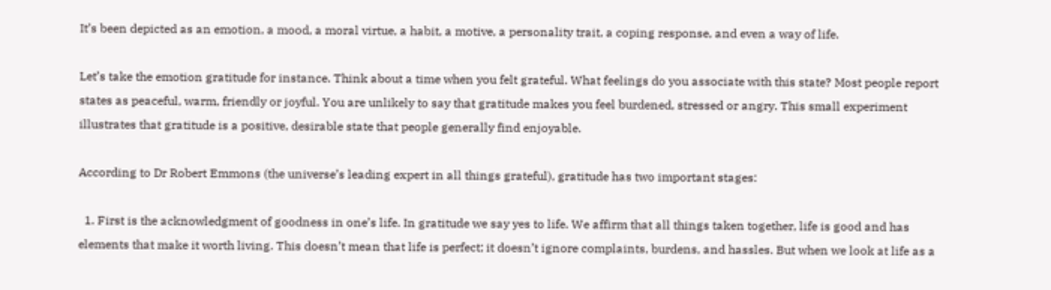It’s been depicted as an emotion, a mood, a moral virtue, a habit, a motive, a personality trait, a coping response, and even a way of life.

Let’s take the emotion gratitude for instance. Think about a time when you felt grateful. What feelings do you associate with this state? Most people report states as peaceful, warm, friendly or joyful. You are unlikely to say that gratitude makes you feel burdened, stressed or angry. This small experiment illustrates that gratitude is a positive, desirable state that people generally find enjoyable.

According to Dr Robert Emmons (the universe’s leading expert in all things grateful), gratitude has two important stages:

  1. First is the acknowledgment of goodness in one’s life. In gratitude we say yes to life. We affirm that all things taken together, life is good and has elements that make it worth living. This doesn’t mean that life is perfect; it doesn’t ignore complaints, burdens, and hassles. But when we look at life as a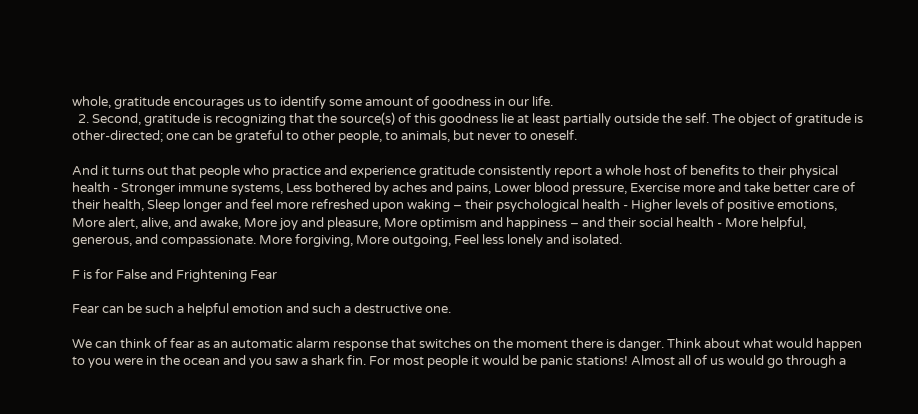whole, gratitude encourages us to identify some amount of goodness in our life.
  2. Second, gratitude is recognizing that the source(s) of this goodness lie at least partially outside the self. The object of gratitude is other-directed; one can be grateful to other people, to animals, but never to oneself.

And it turns out that people who practice and experience gratitude consistently report a whole host of benefits to their physical health - Stronger immune systems, Less bothered by aches and pains, Lower blood pressure, Exercise more and take better care of their health, Sleep longer and feel more refreshed upon waking – their psychological health - Higher levels of positive emotions, More alert, alive, and awake, More joy and pleasure, More optimism and happiness – and their social health - More helpful, generous, and compassionate. More forgiving, More outgoing, Feel less lonely and isolated.

F is for False and Frightening Fear

Fear can be such a helpful emotion and such a destructive one.

We can think of fear as an automatic alarm response that switches on the moment there is danger. Think about what would happen to you were in the ocean and you saw a shark fin. For most people it would be panic stations! Almost all of us would go through a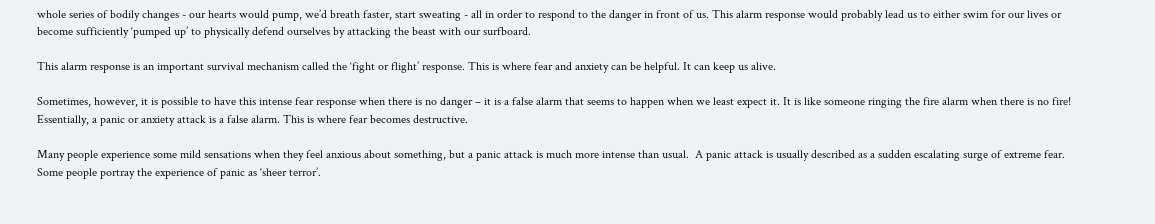whole series of bodily changes - our hearts would pump, we’d breath faster, start sweating - all in order to respond to the danger in front of us. This alarm response would probably lead us to either swim for our lives or become sufficiently ‘pumped up’ to physically defend ourselves by attacking the beast with our surfboard.

This alarm response is an important survival mechanism called the ‘fight or flight’ response. This is where fear and anxiety can be helpful. It can keep us alive.

Sometimes, however, it is possible to have this intense fear response when there is no danger – it is a false alarm that seems to happen when we least expect it. It is like someone ringing the fire alarm when there is no fire! Essentially, a panic or anxiety attack is a false alarm. This is where fear becomes destructive.

Many people experience some mild sensations when they feel anxious about something, but a panic attack is much more intense than usual.  A panic attack is usually described as a sudden escalating surge of extreme fear.  Some people portray the experience of panic as ‘sheer terror’.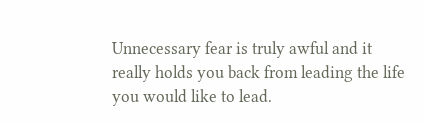Unnecessary fear is truly awful and it really holds you back from leading the life you would like to lead.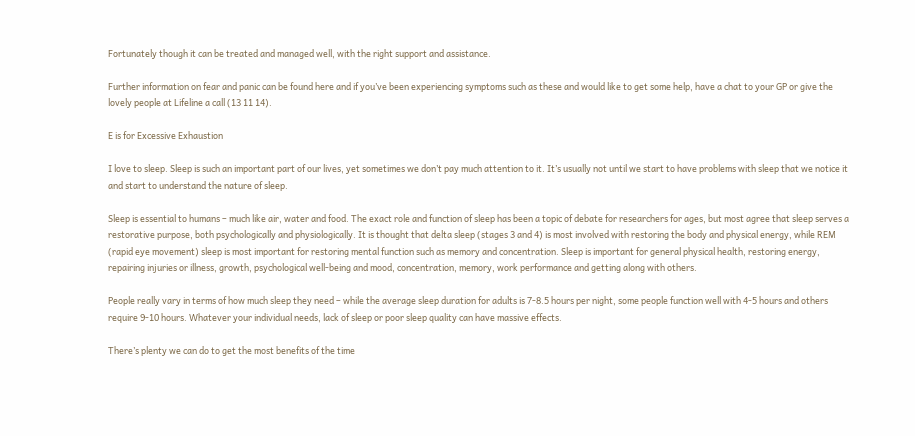Fortunately though it can be treated and managed well, with the right support and assistance.

Further information on fear and panic can be found here and if you’ve been experiencing symptoms such as these and would like to get some help, have a chat to your GP or give the lovely people at Lifeline a call (13 11 14).

E is for Excessive Exhaustion

I love to sleep. Sleep is such an important part of our lives, yet sometimes we don’t pay much attention to it. It’s usually not until we start to have problems with sleep that we notice it and start to understand the nature of sleep.

Sleep is essential to humans – much like air, water and food. The exact role and function of sleep has been a topic of debate for researchers for ages, but most agree that sleep serves a restorative purpose, both psychologically and physiologically. It is thought that delta sleep (stages 3 and 4) is most involved with restoring the body and physical energy, while REM (rapid eye movement) sleep is most important for restoring mental function such as memory and concentration. Sleep is important for general physical health, restoring energy, repairing injuries or illness, growth, psychological well-being and mood, concentration, memory, work performance and getting along with others.

People really vary in terms of how much sleep they need – while the average sleep duration for adults is 7-8.5 hours per night, some people function well with 4-5 hours and others require 9-10 hours. Whatever your individual needs, lack of sleep or poor sleep quality can have massive effects.

There’s plenty we can do to get the most benefits of the time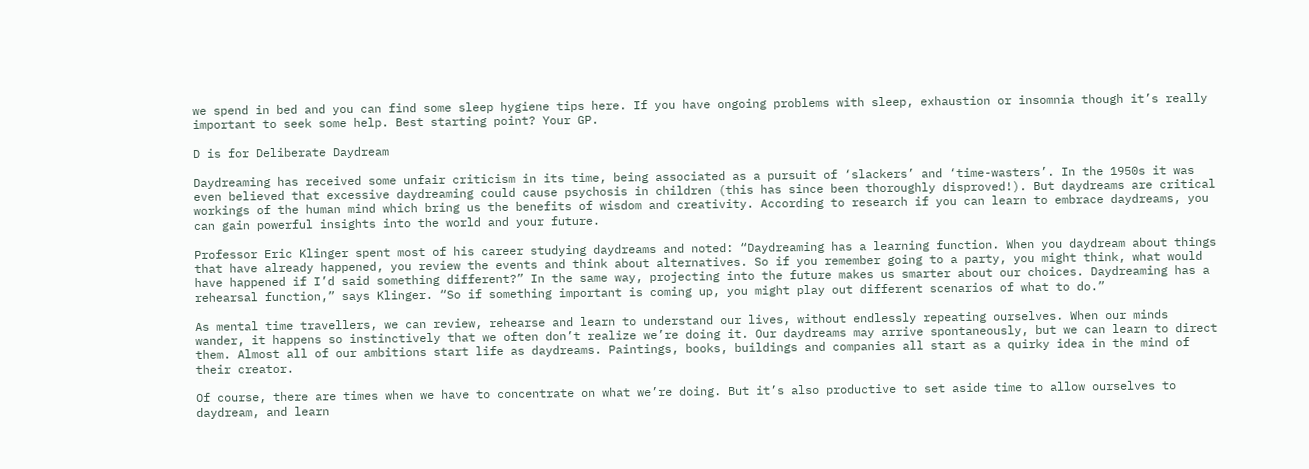we spend in bed and you can find some sleep hygiene tips here. If you have ongoing problems with sleep, exhaustion or insomnia though it’s really important to seek some help. Best starting point? Your GP.

D is for Deliberate Daydream

Daydreaming has received some unfair criticism in its time, being associated as a pursuit of ‘slackers’ and ‘time-wasters’. In the 1950s it was even believed that excessive daydreaming could cause psychosis in children (this has since been thoroughly disproved!). But daydreams are critical workings of the human mind which bring us the benefits of wisdom and creativity. According to research if you can learn to embrace daydreams, you can gain powerful insights into the world and your future.

Professor Eric Klinger spent most of his career studying daydreams and noted: “Daydreaming has a learning function. When you daydream about things that have already happened, you review the events and think about alternatives. So if you remember going to a party, you might think, what would have happened if I’d said something different?” In the same way, projecting into the future makes us smarter about our choices. Daydreaming has a rehearsal function,” says Klinger. “So if something important is coming up, you might play out different scenarios of what to do.”

As mental time travellers, we can review, rehearse and learn to understand our lives, without endlessly repeating ourselves. When our minds wander, it happens so instinctively that we often don’t realize we’re doing it. Our daydreams may arrive spontaneously, but we can learn to direct them. Almost all of our ambitions start life as daydreams. Paintings, books, buildings and companies all start as a quirky idea in the mind of their creator.

Of course, there are times when we have to concentrate on what we’re doing. But it’s also productive to set aside time to allow ourselves to daydream, and learn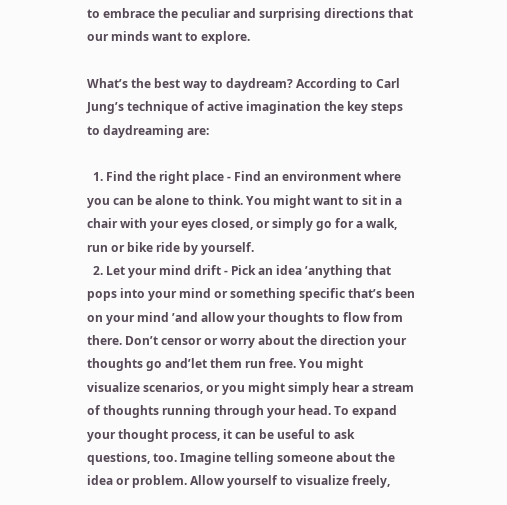to embrace the peculiar and surprising directions that our minds want to explore.

What’s the best way to daydream? According to Carl Jung’s technique of active imagination the key steps to daydreaming are:

  1. Find the right place - Find an environment where you can be alone to think. You might want to sit in a chair with your eyes closed, or simply go for a walk, run or bike ride by yourself.
  2. Let your mind drift - Pick an idea ’anything that pops into your mind or something specific that’s been on your mind ’and allow your thoughts to flow from there. Don’t censor or worry about the direction your thoughts go and’let them run free. You might visualize scenarios, or you might simply hear a stream of thoughts running through your head. To expand your thought process, it can be useful to ask questions, too. Imagine telling someone about the idea or problem. Allow yourself to visualize freely,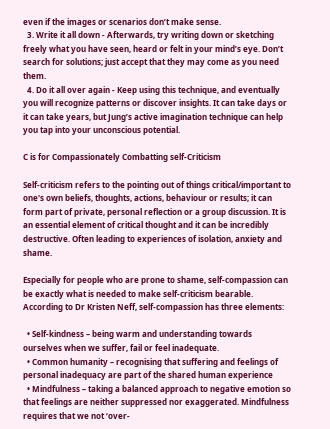even if the images or scenarios don’t make sense.
  3. Write it all down - Afterwards, try writing down or sketching freely what you have seen, heard or felt in your mind’s eye. Don’t search for solutions; just accept that they may come as you need them.
  4. Do it all over again - Keep using this technique, and eventually you will recognize patterns or discover insights. It can take days or it can take years, but Jung’s active imagination technique can help you tap into your unconscious potential.

C is for Compassionately Combatting self-Criticism

Self-criticism refers to the pointing out of things critical/important to one's own beliefs, thoughts, actions, behaviour or results; it can form part of private, personal reflection or a group discussion. It is an essential element of critical thought and it can be incredibly destructive. Often leading to experiences of isolation, anxiety and shame.

Especially for people who are prone to shame, self-compassion can be exactly what is needed to make self-criticism bearable. According to Dr Kristen Neff, self-compassion has three elements:

  • Self-kindness – being warm and understanding towards ourselves when we suffer, fail or feel inadequate.
  • Common humanity – recognising that suffering and feelings of personal inadequacy are part of the shared human experience
  • Mindfulness – taking a balanced approach to negative emotion so that feelings are neither suppressed nor exaggerated. Mindfulness requires that we not ‘over-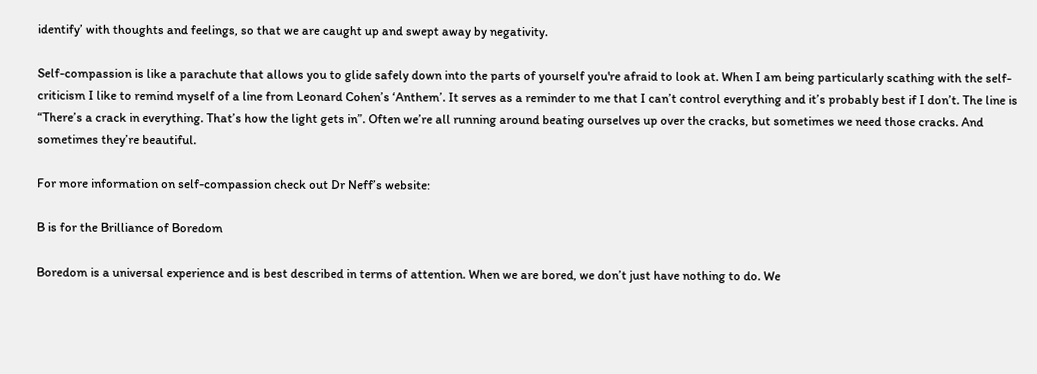identify’ with thoughts and feelings, so that we are caught up and swept away by negativity.

Self-compassion is like a parachute that allows you to glide safely down into the parts of yourself you're afraid to look at. When I am being particularly scathing with the self-criticism I like to remind myself of a line from Leonard Cohen’s ‘Anthem’. It serves as a reminder to me that I can’t control everything and it’s probably best if I don’t. The line is “There’s a crack in everything. That’s how the light gets in”. Often we’re all running around beating ourselves up over the cracks, but sometimes we need those cracks. And sometimes they’re beautiful.

For more information on self-compassion check out Dr Neff’s website:

B is for the Brilliance of Boredom

Boredom is a universal experience and is best described in terms of attention. When we are bored, we don’t just have nothing to do. We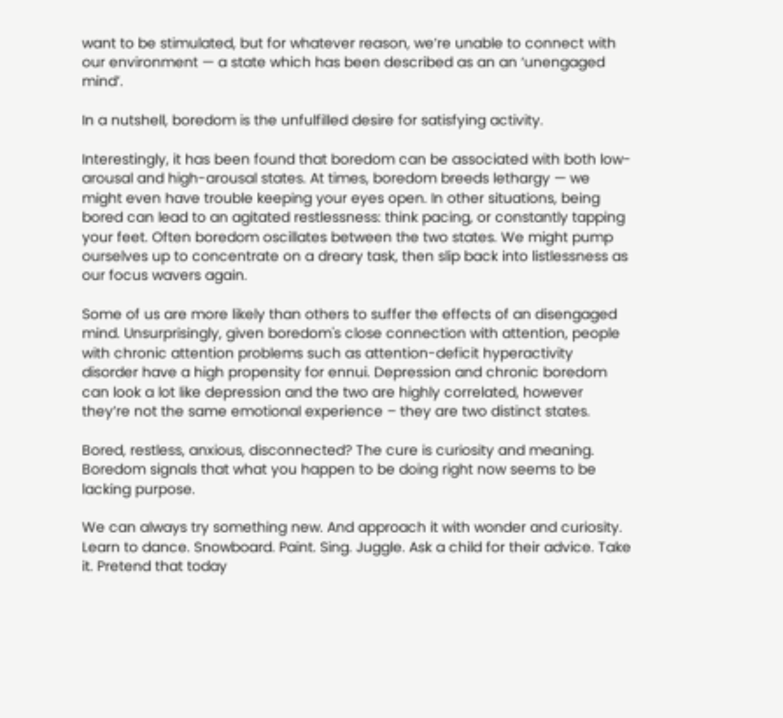want to be stimulated, but for whatever reason, we’re unable to connect with our environment — a state which has been described as an an ‘unengaged mind’.

In a nutshell, boredom is the unfulfilled desire for satisfying activity.

Interestingly, it has been found that boredom can be associated with both low-arousal and high-arousal states. At times, boredom breeds lethargy — we might even have trouble keeping your eyes open. In other situations, being bored can lead to an agitated restlessness: think pacing, or constantly tapping your feet. Often boredom oscillates between the two states. We might pump ourselves up to concentrate on a dreary task, then slip back into listlessness as our focus wavers again.

Some of us are more likely than others to suffer the effects of an disengaged mind. Unsurprisingly, given boredom's close connection with attention, people with chronic attention problems such as attention-deficit hyperactivity disorder have a high propensity for ennui. Depression and chronic boredom can look a lot like depression and the two are highly correlated, however they’re not the same emotional experience – they are two distinct states.

Bored, restless, anxious, disconnected? The cure is curiosity and meaning.  Boredom signals that what you happen to be doing right now seems to be lacking purpose.

We can always try something new. And approach it with wonder and curiosity. Learn to dance. Snowboard. Paint. Sing. Juggle. Ask a child for their advice. Take it. Pretend that today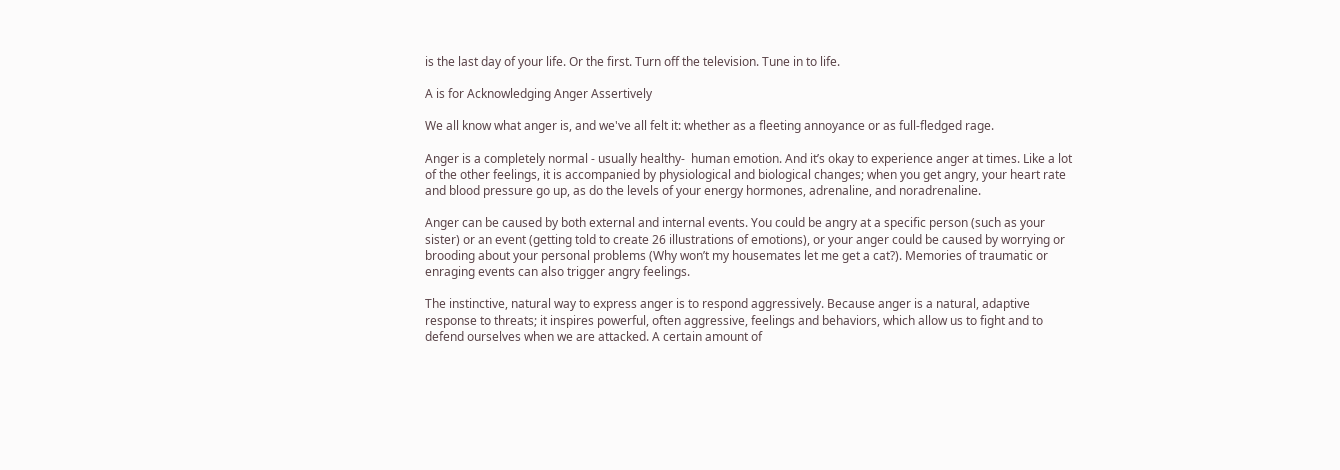is the last day of your life. Or the first. Turn off the television. Tune in to life.

A is for Acknowledging Anger Assertively

We all know what anger is, and we've all felt it: whether as a fleeting annoyance or as full-fledged rage.

Anger is a completely normal - usually healthy-  human emotion. And it’s okay to experience anger at times. Like a lot of the other feelings, it is accompanied by physiological and biological changes; when you get angry, your heart rate and blood pressure go up, as do the levels of your energy hormones, adrenaline, and noradrenaline.

Anger can be caused by both external and internal events. You could be angry at a specific person (such as your sister) or an event (getting told to create 26 illustrations of emotions), or your anger could be caused by worrying or brooding about your personal problems (Why won’t my housemates let me get a cat?). Memories of traumatic or enraging events can also trigger angry feelings.

The instinctive, natural way to express anger is to respond aggressively. Because anger is a natural, adaptive response to threats; it inspires powerful, often aggressive, feelings and behaviors, which allow us to fight and to defend ourselves when we are attacked. A certain amount of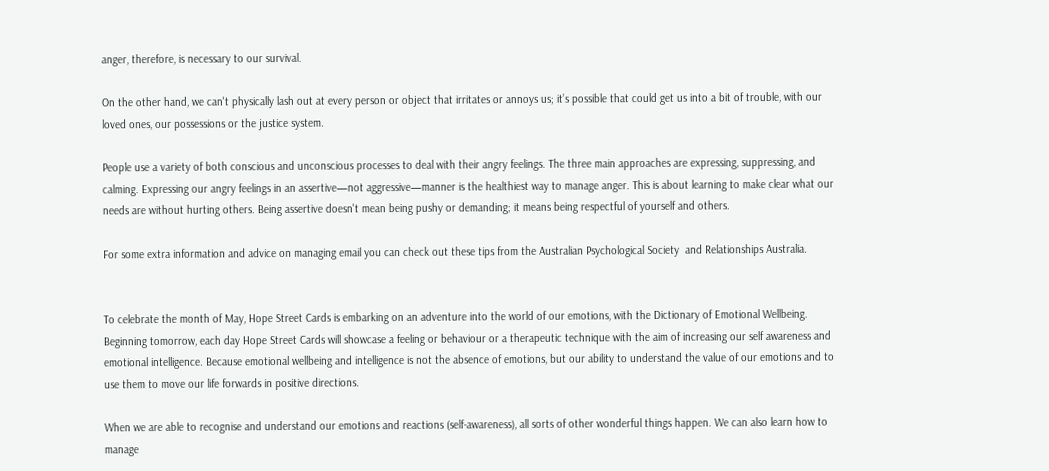anger, therefore, is necessary to our survival.

On the other hand, we can't physically lash out at every person or object that irritates or annoys us; it’s possible that could get us into a bit of trouble, with our loved ones, our possessions or the justice system.

People use a variety of both conscious and unconscious processes to deal with their angry feelings. The three main approaches are expressing, suppressing, and calming. Expressing our angry feelings in an assertive—not aggressive—manner is the healthiest way to manage anger. This is about learning to make clear what our needs are without hurting others. Being assertive doesn't mean being pushy or demanding; it means being respectful of yourself and others.

For some extra information and advice on managing email you can check out these tips from the Australian Psychological Society  and Relationships Australia.


To celebrate the month of May, Hope Street Cards is embarking on an adventure into the world of our emotions, with the Dictionary of Emotional Wellbeing. Beginning tomorrow, each day Hope Street Cards will showcase a feeling or behaviour or a therapeutic technique with the aim of increasing our self awareness and emotional intelligence. Because emotional wellbeing and intelligence is not the absence of emotions, but our ability to understand the value of our emotions and to use them to move our life forwards in positive directions.

When we are able to recognise and understand our emotions and reactions (self-awareness), all sorts of other wonderful things happen. We can also learn how to manage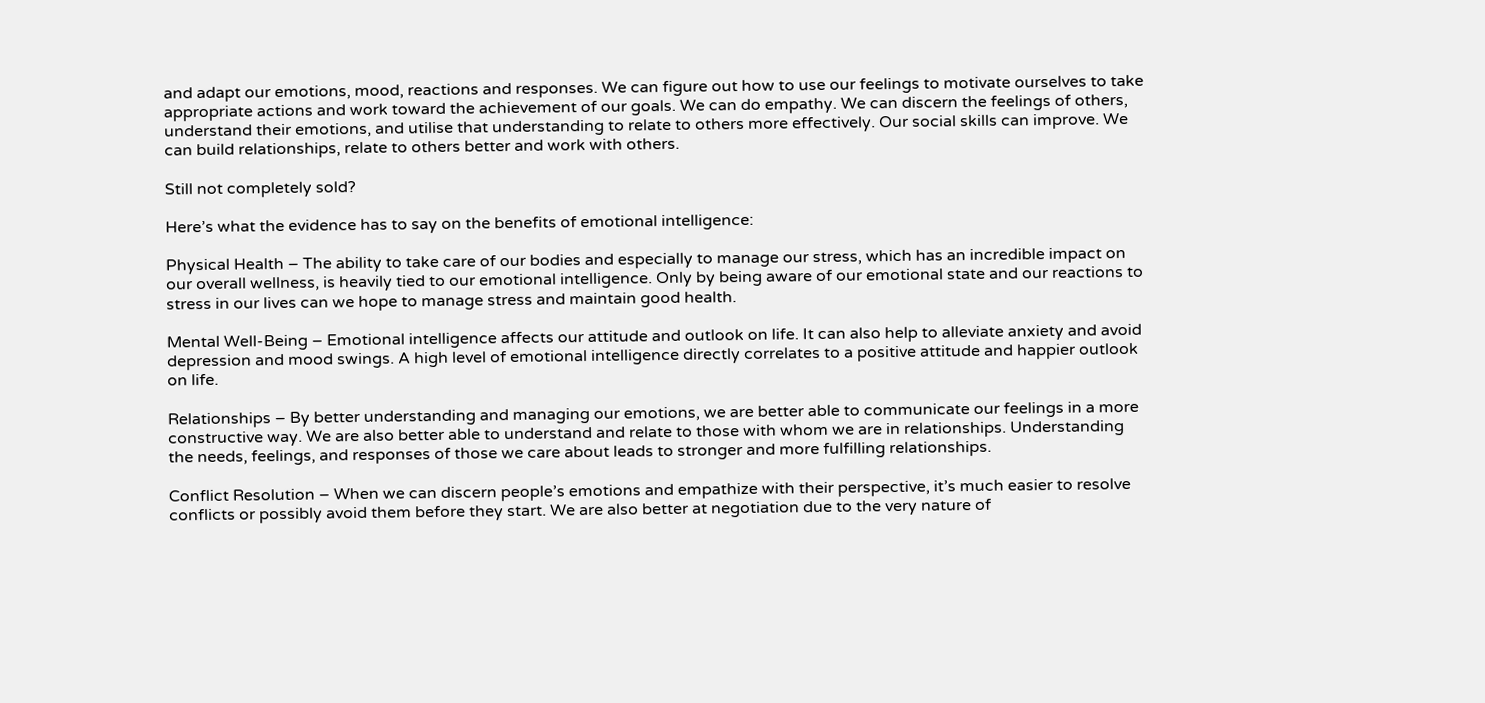and adapt our emotions, mood, reactions and responses. We can figure out how to use our feelings to motivate ourselves to take appropriate actions and work toward the achievement of our goals. We can do empathy. We can discern the feelings of others, understand their emotions, and utilise that understanding to relate to others more effectively. Our social skills can improve. We can build relationships, relate to others better and work with others.

Still not completely sold?

Here’s what the evidence has to say on the benefits of emotional intelligence:

Physical Health – The ability to take care of our bodies and especially to manage our stress, which has an incredible impact on our overall wellness, is heavily tied to our emotional intelligence. Only by being aware of our emotional state and our reactions to stress in our lives can we hope to manage stress and maintain good health.

Mental Well-Being – Emotional intelligence affects our attitude and outlook on life. It can also help to alleviate anxiety and avoid depression and mood swings. A high level of emotional intelligence directly correlates to a positive attitude and happier outlook on life.

Relationships – By better understanding and managing our emotions, we are better able to communicate our feelings in a more constructive way. We are also better able to understand and relate to those with whom we are in relationships. Understanding the needs, feelings, and responses of those we care about leads to stronger and more fulfilling relationships.

Conflict Resolution – When we can discern people’s emotions and empathize with their perspective, it’s much easier to resolve conflicts or possibly avoid them before they start. We are also better at negotiation due to the very nature of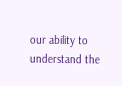our ability to understand the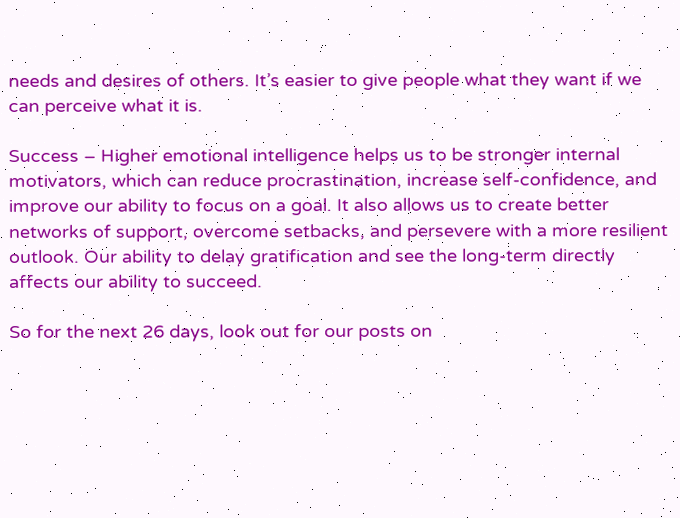needs and desires of others. It’s easier to give people what they want if we can perceive what it is.

Success – Higher emotional intelligence helps us to be stronger internal motivators, which can reduce procrastination, increase self-confidence, and improve our ability to focus on a goal. It also allows us to create better networks of support, overcome setbacks, and persevere with a more resilient outlook. Our ability to delay gratification and see the long-term directly affects our ability to succeed.

So for the next 26 days, look out for our posts on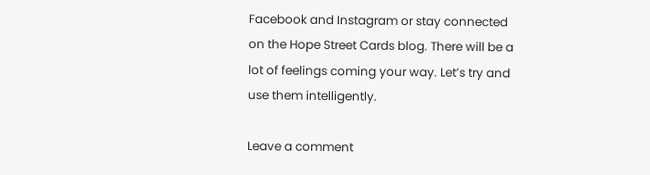Facebook and Instagram or stay connected on the Hope Street Cards blog. There will be a lot of feelings coming your way. Let’s try and use them intelligently.

Leave a comment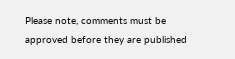Please note, comments must be approved before they are published